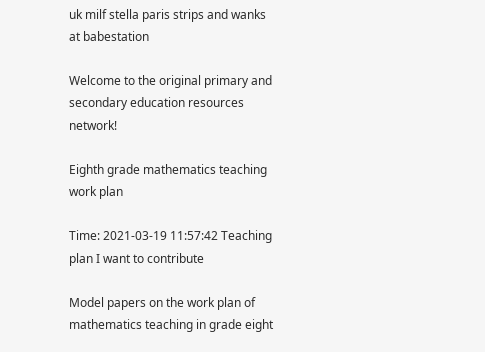uk milf stella paris strips and wanks at babestation

Welcome to the original primary and secondary education resources network!

Eighth grade mathematics teaching work plan

Time: 2021-03-19 11:57:42 Teaching plan I want to contribute

Model papers on the work plan of mathematics teaching in grade eight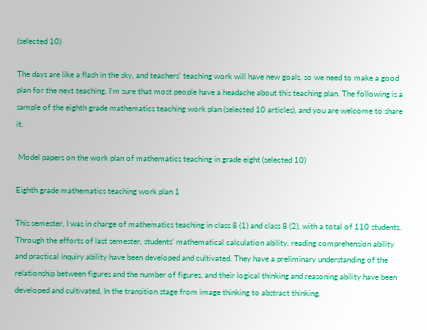(selected 10)

The days are like a flash in the sky, and teachers' teaching work will have new goals, so we need to make a good plan for the next teaching. I'm sure that most people have a headache about this teaching plan. The following is a sample of the eighth grade mathematics teaching work plan (selected 10 articles), and you are welcome to share it.

 Model papers on the work plan of mathematics teaching in grade eight (selected 10)

Eighth grade mathematics teaching work plan 1

This semester, I was in charge of mathematics teaching in class 8 (1) and class 8 (2), with a total of 110 students. Through the efforts of last semester, students' mathematical calculation ability, reading comprehension ability and practical inquiry ability have been developed and cultivated. They have a preliminary understanding of the relationship between figures and the number of figures, and their logical thinking and reasoning ability have been developed and cultivated, In the transition stage from image thinking to abstract thinking,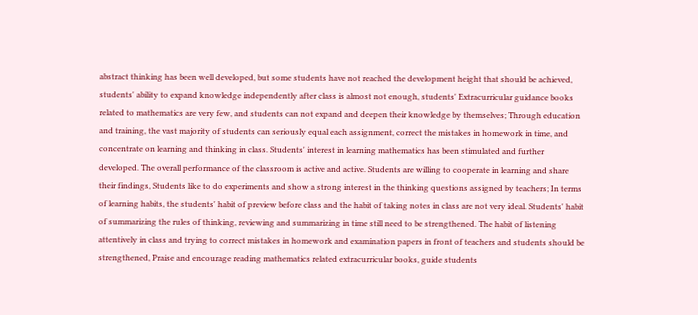abstract thinking has been well developed, but some students have not reached the development height that should be achieved, students' ability to expand knowledge independently after class is almost not enough, students' Extracurricular guidance books related to mathematics are very few, and students can not expand and deepen their knowledge by themselves; Through education and training, the vast majority of students can seriously equal each assignment, correct the mistakes in homework in time, and concentrate on learning and thinking in class. Students' interest in learning mathematics has been stimulated and further developed. The overall performance of the classroom is active and active. Students are willing to cooperate in learning and share their findings, Students like to do experiments and show a strong interest in the thinking questions assigned by teachers; In terms of learning habits, the students' habit of preview before class and the habit of taking notes in class are not very ideal. Students' habit of summarizing the rules of thinking, reviewing and summarizing in time still need to be strengthened. The habit of listening attentively in class and trying to correct mistakes in homework and examination papers in front of teachers and students should be strengthened, Praise and encourage reading mathematics related extracurricular books, guide students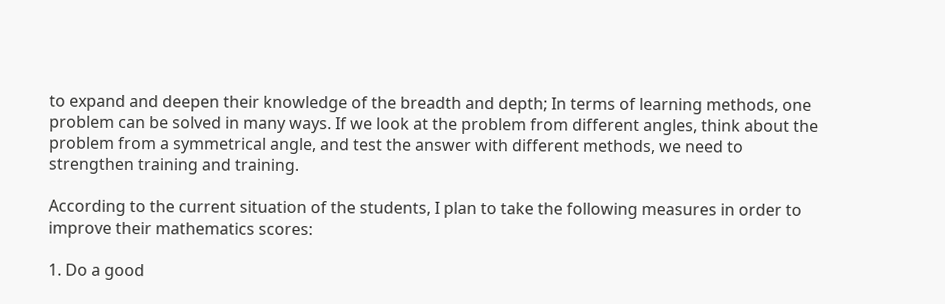to expand and deepen their knowledge of the breadth and depth; In terms of learning methods, one problem can be solved in many ways. If we look at the problem from different angles, think about the problem from a symmetrical angle, and test the answer with different methods, we need to strengthen training and training.

According to the current situation of the students, I plan to take the following measures in order to improve their mathematics scores:

1. Do a good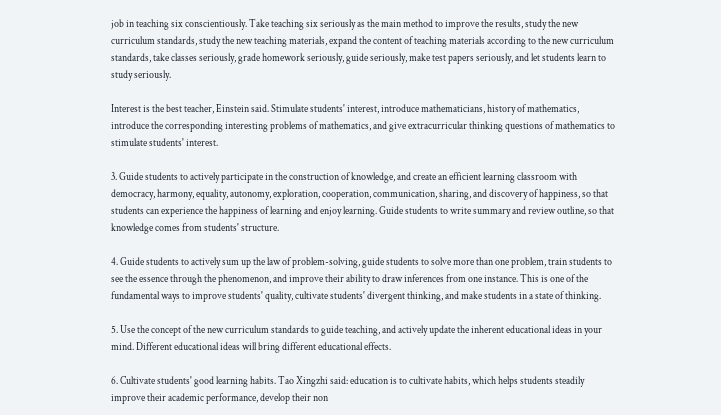job in teaching six conscientiously. Take teaching six seriously as the main method to improve the results, study the new curriculum standards, study the new teaching materials, expand the content of teaching materials according to the new curriculum standards, take classes seriously, grade homework seriously, guide seriously, make test papers seriously, and let students learn to study seriously.

Interest is the best teacher, Einstein said. Stimulate students' interest, introduce mathematicians, history of mathematics, introduce the corresponding interesting problems of mathematics, and give extracurricular thinking questions of mathematics to stimulate students' interest.

3. Guide students to actively participate in the construction of knowledge, and create an efficient learning classroom with democracy, harmony, equality, autonomy, exploration, cooperation, communication, sharing, and discovery of happiness, so that students can experience the happiness of learning and enjoy learning. Guide students to write summary and review outline, so that knowledge comes from students' structure.

4. Guide students to actively sum up the law of problem-solving, guide students to solve more than one problem, train students to see the essence through the phenomenon, and improve their ability to draw inferences from one instance. This is one of the fundamental ways to improve students' quality, cultivate students' divergent thinking, and make students in a state of thinking.

5. Use the concept of the new curriculum standards to guide teaching, and actively update the inherent educational ideas in your mind. Different educational ideas will bring different educational effects.

6. Cultivate students' good learning habits. Tao Xingzhi said: education is to cultivate habits, which helps students steadily improve their academic performance, develop their non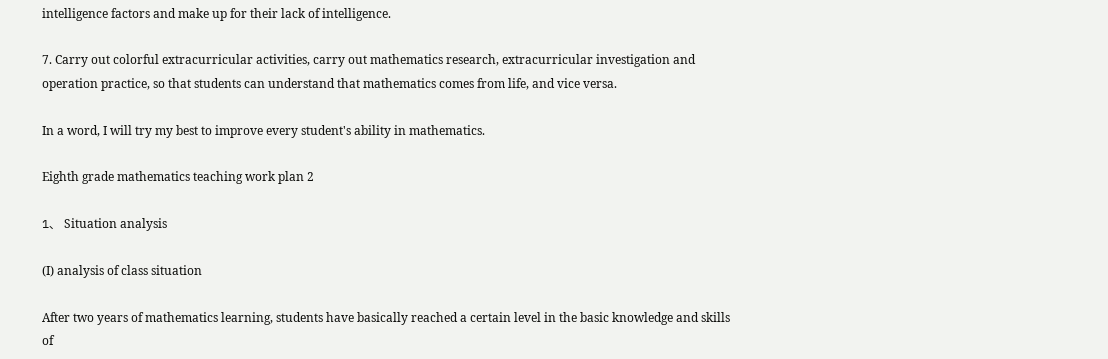intelligence factors and make up for their lack of intelligence.

7. Carry out colorful extracurricular activities, carry out mathematics research, extracurricular investigation and operation practice, so that students can understand that mathematics comes from life, and vice versa.

In a word, I will try my best to improve every student's ability in mathematics.

Eighth grade mathematics teaching work plan 2

1、 Situation analysis

(I) analysis of class situation

After two years of mathematics learning, students have basically reached a certain level in the basic knowledge and skills of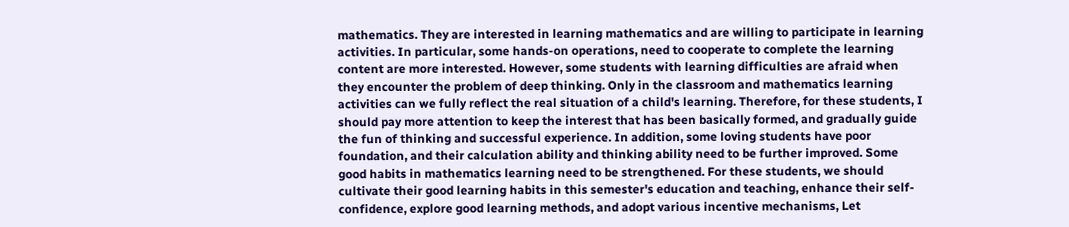mathematics. They are interested in learning mathematics and are willing to participate in learning activities. In particular, some hands-on operations, need to cooperate to complete the learning content are more interested. However, some students with learning difficulties are afraid when they encounter the problem of deep thinking. Only in the classroom and mathematics learning activities can we fully reflect the real situation of a child's learning. Therefore, for these students, I should pay more attention to keep the interest that has been basically formed, and gradually guide the fun of thinking and successful experience. In addition, some loving students have poor foundation, and their calculation ability and thinking ability need to be further improved. Some good habits in mathematics learning need to be strengthened. For these students, we should cultivate their good learning habits in this semester's education and teaching, enhance their self-confidence, explore good learning methods, and adopt various incentive mechanisms, Let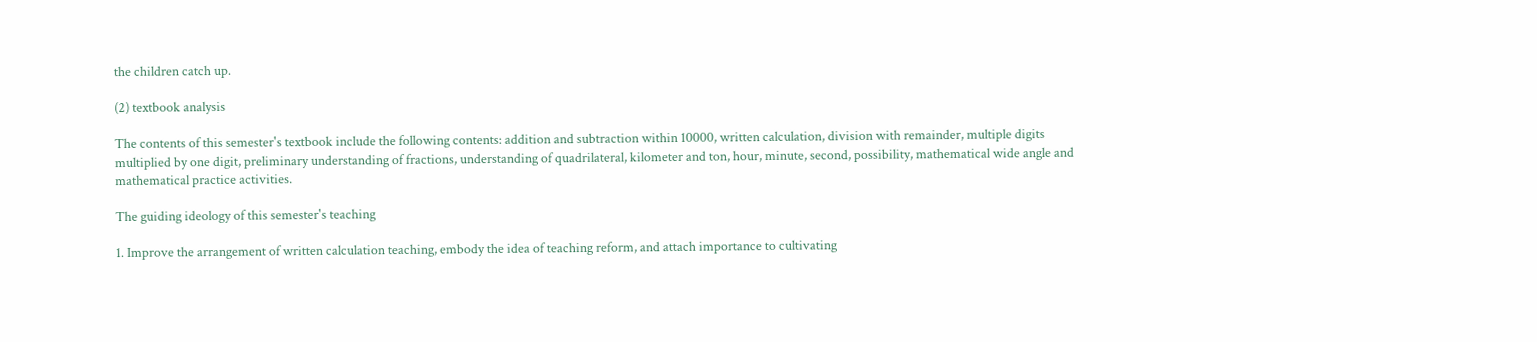the children catch up.

(2) textbook analysis

The contents of this semester's textbook include the following contents: addition and subtraction within 10000, written calculation, division with remainder, multiple digits multiplied by one digit, preliminary understanding of fractions, understanding of quadrilateral, kilometer and ton, hour, minute, second, possibility, mathematical wide angle and mathematical practice activities.

The guiding ideology of this semester's teaching

1. Improve the arrangement of written calculation teaching, embody the idea of teaching reform, and attach importance to cultivating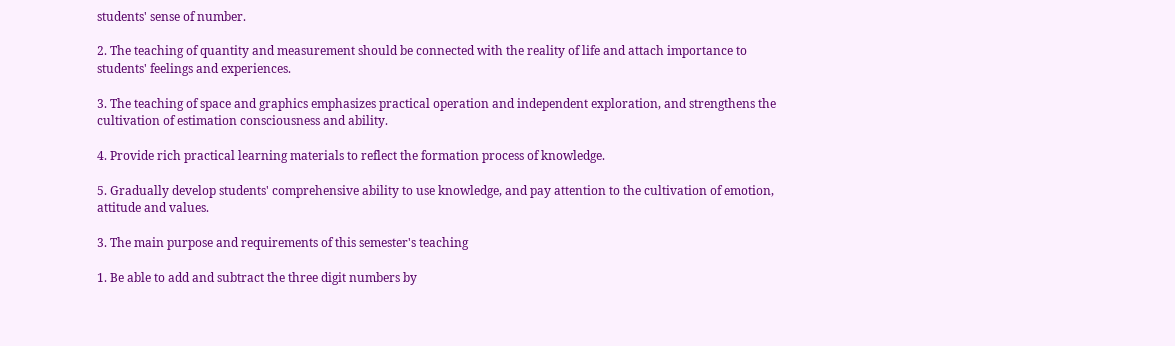students' sense of number.

2. The teaching of quantity and measurement should be connected with the reality of life and attach importance to students' feelings and experiences.

3. The teaching of space and graphics emphasizes practical operation and independent exploration, and strengthens the cultivation of estimation consciousness and ability.

4. Provide rich practical learning materials to reflect the formation process of knowledge.

5. Gradually develop students' comprehensive ability to use knowledge, and pay attention to the cultivation of emotion, attitude and values.

3. The main purpose and requirements of this semester's teaching

1. Be able to add and subtract the three digit numbers by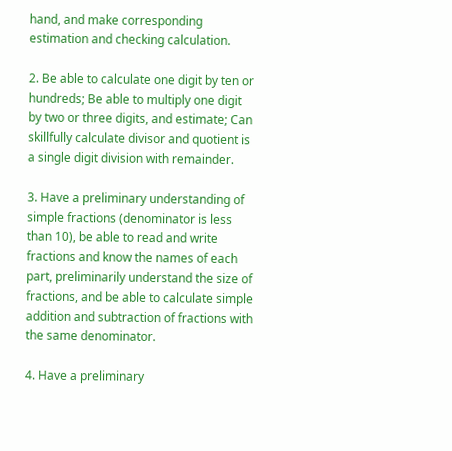hand, and make corresponding estimation and checking calculation.

2. Be able to calculate one digit by ten or hundreds; Be able to multiply one digit by two or three digits, and estimate; Can skillfully calculate divisor and quotient is a single digit division with remainder.

3. Have a preliminary understanding of simple fractions (denominator is less than 10), be able to read and write fractions and know the names of each part, preliminarily understand the size of fractions, and be able to calculate simple addition and subtraction of fractions with the same denominator.

4. Have a preliminary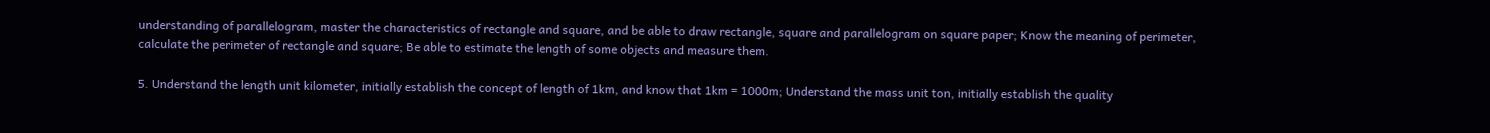understanding of parallelogram, master the characteristics of rectangle and square, and be able to draw rectangle, square and parallelogram on square paper; Know the meaning of perimeter, calculate the perimeter of rectangle and square; Be able to estimate the length of some objects and measure them.

5. Understand the length unit kilometer, initially establish the concept of length of 1km, and know that 1km = 1000m; Understand the mass unit ton, initially establish the quality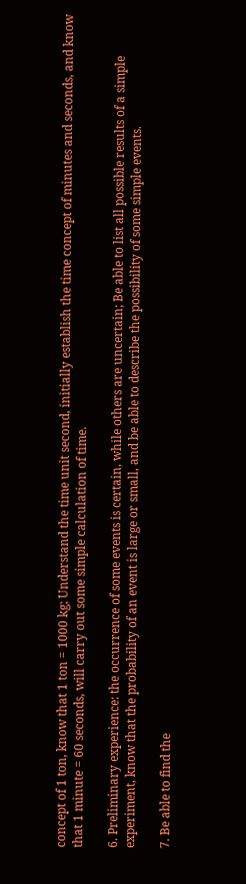concept of 1 ton, know that 1 ton = 1000 kg; Understand the time unit second, initially establish the time concept of minutes and seconds, and know that 1 minute = 60 seconds, will carry out some simple calculation of time.

6. Preliminary experience: the occurrence of some events is certain, while others are uncertain; Be able to list all possible results of a simple experiment, know that the probability of an event is large or small, and be able to describe the possibility of some simple events.

7. Be able to find the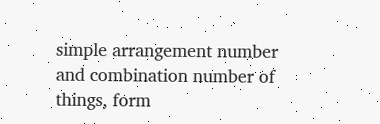simple arrangement number and combination number of things, form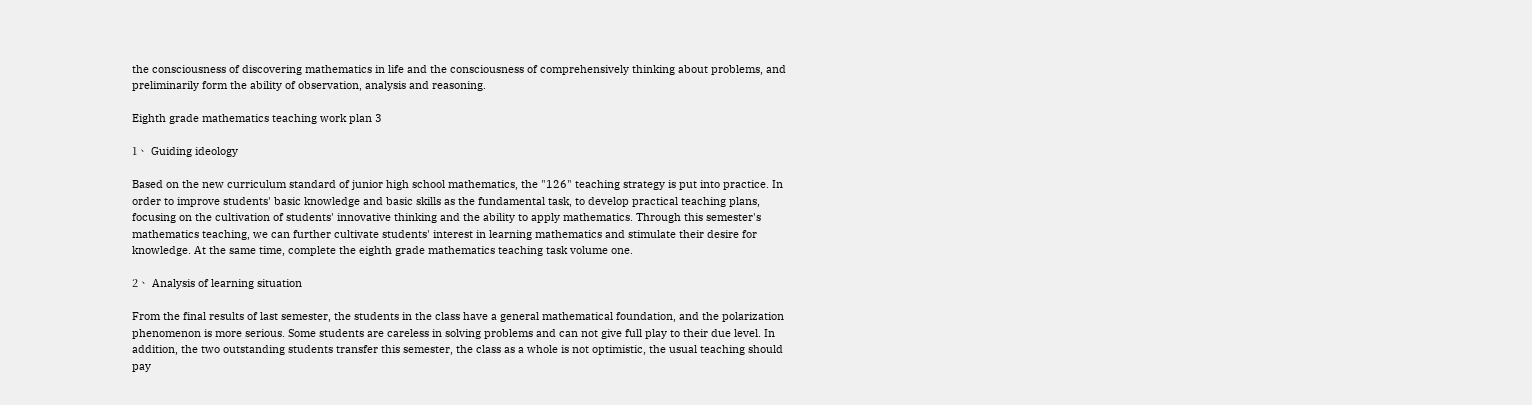the consciousness of discovering mathematics in life and the consciousness of comprehensively thinking about problems, and preliminarily form the ability of observation, analysis and reasoning.

Eighth grade mathematics teaching work plan 3

1、 Guiding ideology

Based on the new curriculum standard of junior high school mathematics, the "126" teaching strategy is put into practice. In order to improve students' basic knowledge and basic skills as the fundamental task, to develop practical teaching plans, focusing on the cultivation of students' innovative thinking and the ability to apply mathematics. Through this semester's mathematics teaching, we can further cultivate students' interest in learning mathematics and stimulate their desire for knowledge. At the same time, complete the eighth grade mathematics teaching task volume one.

2、 Analysis of learning situation

From the final results of last semester, the students in the class have a general mathematical foundation, and the polarization phenomenon is more serious. Some students are careless in solving problems and can not give full play to their due level. In addition, the two outstanding students transfer this semester, the class as a whole is not optimistic, the usual teaching should pay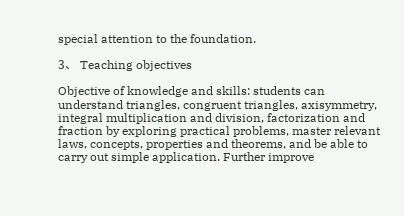special attention to the foundation.

3、 Teaching objectives

Objective of knowledge and skills: students can understand triangles, congruent triangles, axisymmetry, integral multiplication and division, factorization and fraction by exploring practical problems, master relevant laws, concepts, properties and theorems, and be able to carry out simple application. Further improve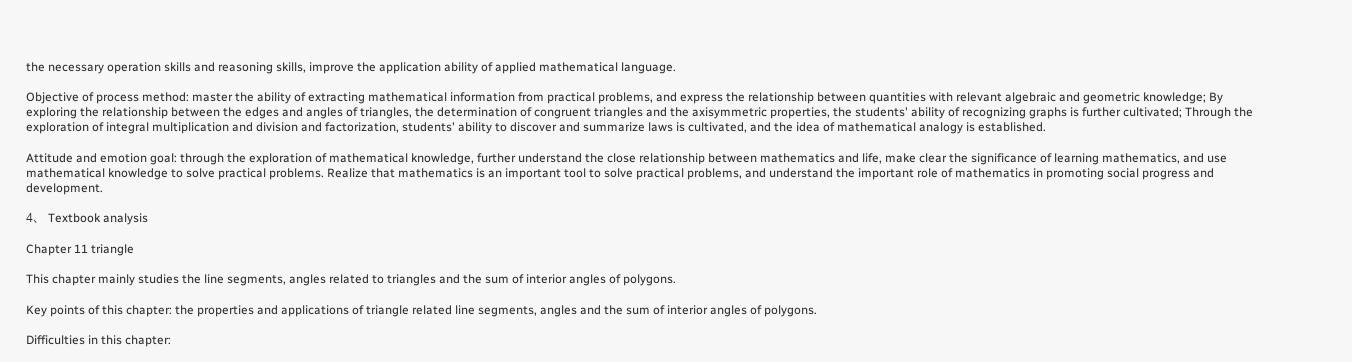the necessary operation skills and reasoning skills, improve the application ability of applied mathematical language.

Objective of process method: master the ability of extracting mathematical information from practical problems, and express the relationship between quantities with relevant algebraic and geometric knowledge; By exploring the relationship between the edges and angles of triangles, the determination of congruent triangles and the axisymmetric properties, the students' ability of recognizing graphs is further cultivated; Through the exploration of integral multiplication and division and factorization, students' ability to discover and summarize laws is cultivated, and the idea of mathematical analogy is established.

Attitude and emotion goal: through the exploration of mathematical knowledge, further understand the close relationship between mathematics and life, make clear the significance of learning mathematics, and use mathematical knowledge to solve practical problems. Realize that mathematics is an important tool to solve practical problems, and understand the important role of mathematics in promoting social progress and development.

4、 Textbook analysis

Chapter 11 triangle

This chapter mainly studies the line segments, angles related to triangles and the sum of interior angles of polygons.

Key points of this chapter: the properties and applications of triangle related line segments, angles and the sum of interior angles of polygons.

Difficulties in this chapter: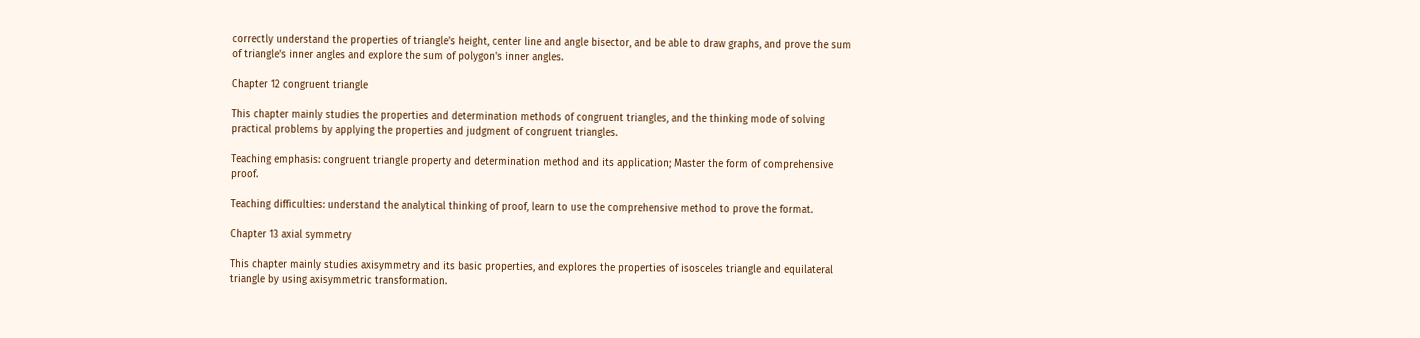correctly understand the properties of triangle's height, center line and angle bisector, and be able to draw graphs, and prove the sum of triangle's inner angles and explore the sum of polygon's inner angles.

Chapter 12 congruent triangle

This chapter mainly studies the properties and determination methods of congruent triangles, and the thinking mode of solving practical problems by applying the properties and judgment of congruent triangles.

Teaching emphasis: congruent triangle property and determination method and its application; Master the form of comprehensive proof.

Teaching difficulties: understand the analytical thinking of proof, learn to use the comprehensive method to prove the format.

Chapter 13 axial symmetry

This chapter mainly studies axisymmetry and its basic properties, and explores the properties of isosceles triangle and equilateral triangle by using axisymmetric transformation.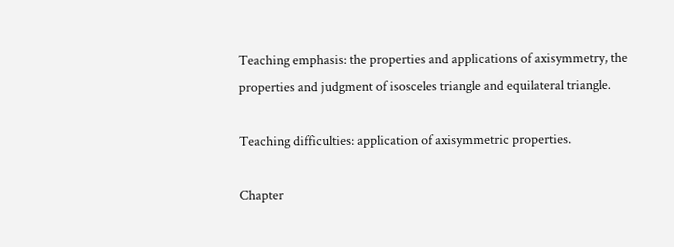Teaching emphasis: the properties and applications of axisymmetry, the properties and judgment of isosceles triangle and equilateral triangle.

Teaching difficulties: application of axisymmetric properties.

Chapter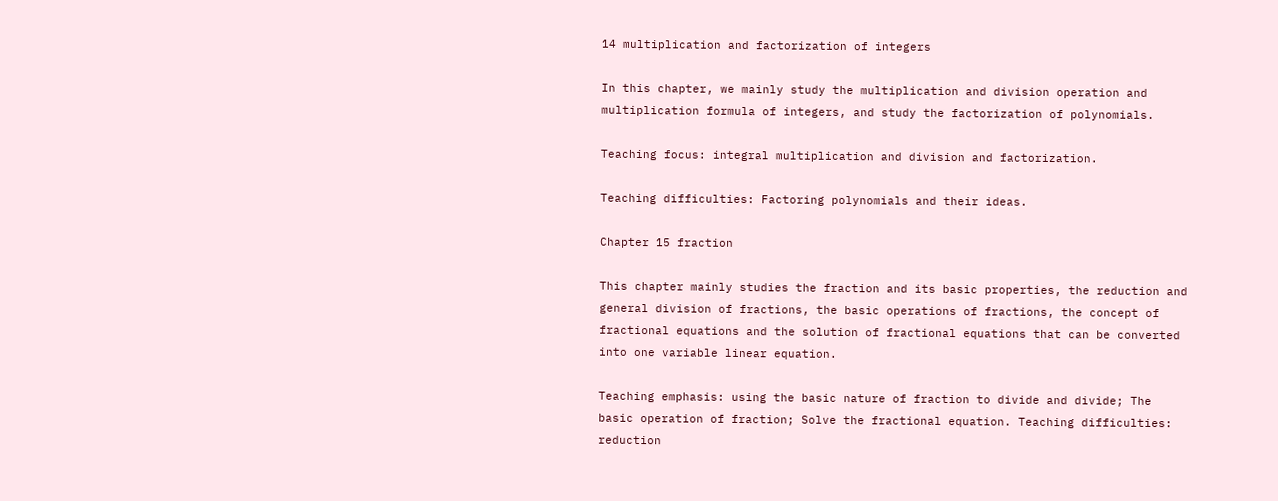14 multiplication and factorization of integers

In this chapter, we mainly study the multiplication and division operation and multiplication formula of integers, and study the factorization of polynomials.

Teaching focus: integral multiplication and division and factorization.

Teaching difficulties: Factoring polynomials and their ideas.

Chapter 15 fraction

This chapter mainly studies the fraction and its basic properties, the reduction and general division of fractions, the basic operations of fractions, the concept of fractional equations and the solution of fractional equations that can be converted into one variable linear equation.

Teaching emphasis: using the basic nature of fraction to divide and divide; The basic operation of fraction; Solve the fractional equation. Teaching difficulties: reduction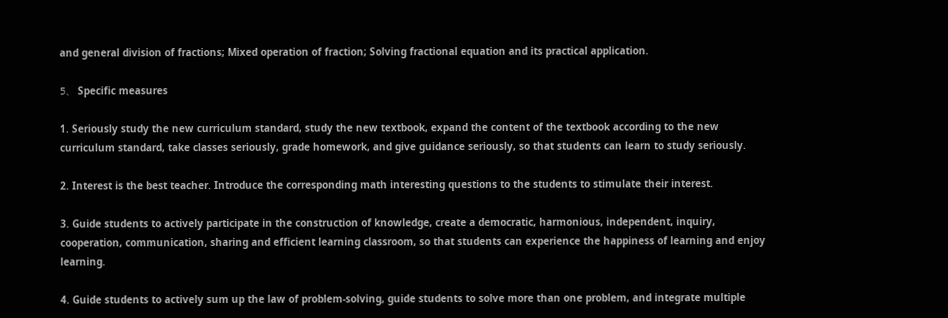and general division of fractions; Mixed operation of fraction; Solving fractional equation and its practical application.

5、 Specific measures

1. Seriously study the new curriculum standard, study the new textbook, expand the content of the textbook according to the new curriculum standard, take classes seriously, grade homework, and give guidance seriously, so that students can learn to study seriously.

2. Interest is the best teacher. Introduce the corresponding math interesting questions to the students to stimulate their interest.

3. Guide students to actively participate in the construction of knowledge, create a democratic, harmonious, independent, inquiry, cooperation, communication, sharing and efficient learning classroom, so that students can experience the happiness of learning and enjoy learning.

4. Guide students to actively sum up the law of problem-solving, guide students to solve more than one problem, and integrate multiple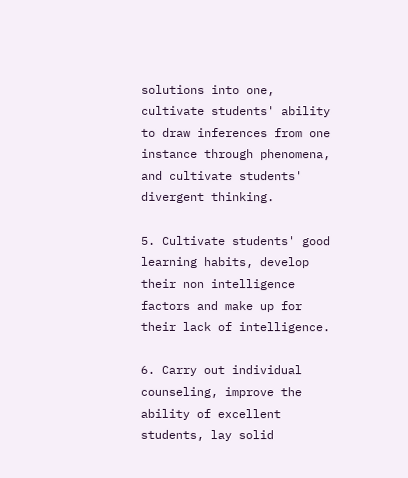solutions into one, cultivate students' ability to draw inferences from one instance through phenomena, and cultivate students' divergent thinking.

5. Cultivate students' good learning habits, develop their non intelligence factors and make up for their lack of intelligence.

6. Carry out individual counseling, improve the ability of excellent students, lay solid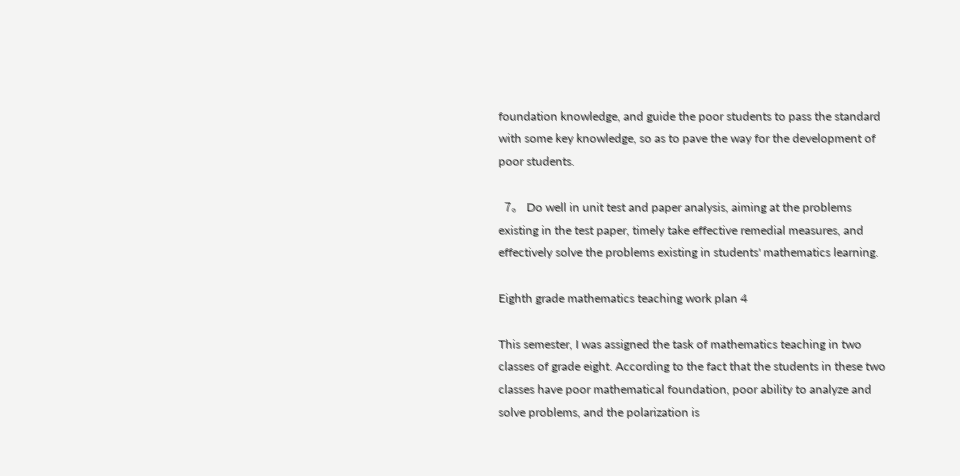foundation knowledge, and guide the poor students to pass the standard with some key knowledge, so as to pave the way for the development of poor students.

  7。 Do well in unit test and paper analysis, aiming at the problems existing in the test paper, timely take effective remedial measures, and effectively solve the problems existing in students' mathematics learning.

Eighth grade mathematics teaching work plan 4

This semester, I was assigned the task of mathematics teaching in two classes of grade eight. According to the fact that the students in these two classes have poor mathematical foundation, poor ability to analyze and solve problems, and the polarization is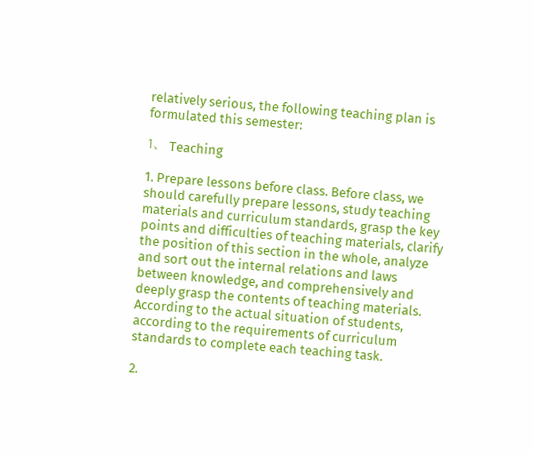relatively serious, the following teaching plan is formulated this semester:

1、 Teaching

1. Prepare lessons before class. Before class, we should carefully prepare lessons, study teaching materials and curriculum standards, grasp the key points and difficulties of teaching materials, clarify the position of this section in the whole, analyze and sort out the internal relations and laws between knowledge, and comprehensively and deeply grasp the contents of teaching materials. According to the actual situation of students, according to the requirements of curriculum standards to complete each teaching task.

2.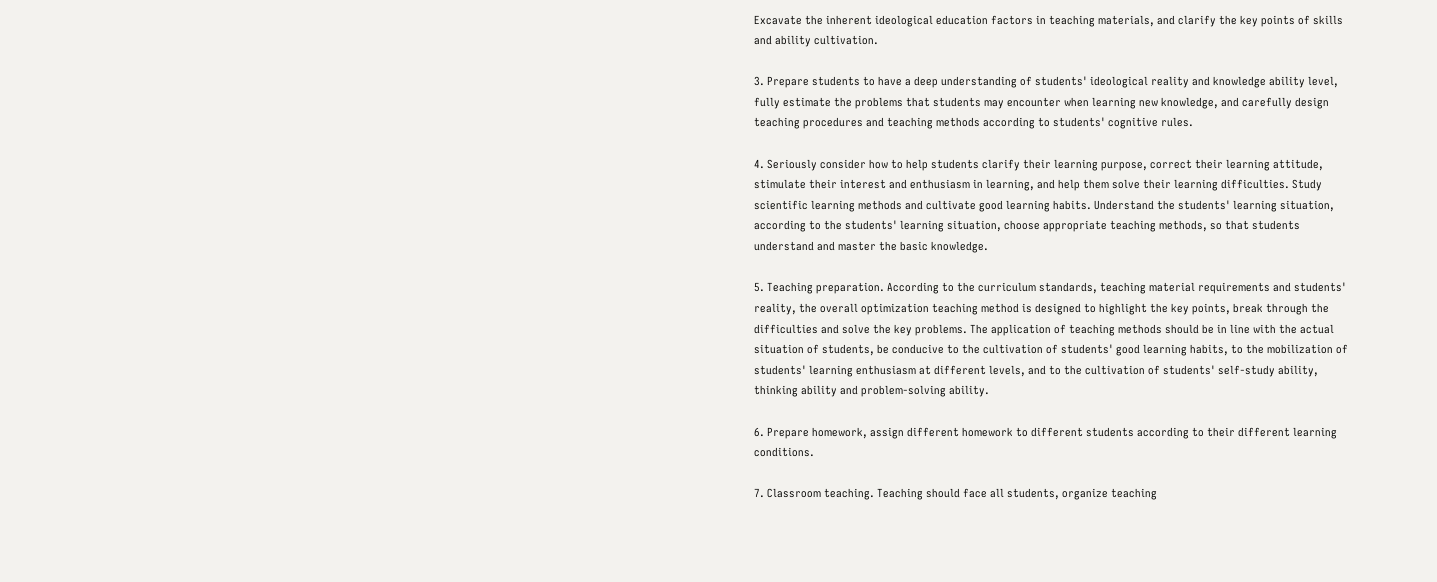Excavate the inherent ideological education factors in teaching materials, and clarify the key points of skills and ability cultivation.

3. Prepare students to have a deep understanding of students' ideological reality and knowledge ability level, fully estimate the problems that students may encounter when learning new knowledge, and carefully design teaching procedures and teaching methods according to students' cognitive rules.

4. Seriously consider how to help students clarify their learning purpose, correct their learning attitude, stimulate their interest and enthusiasm in learning, and help them solve their learning difficulties. Study scientific learning methods and cultivate good learning habits. Understand the students' learning situation, according to the students' learning situation, choose appropriate teaching methods, so that students understand and master the basic knowledge.

5. Teaching preparation. According to the curriculum standards, teaching material requirements and students' reality, the overall optimization teaching method is designed to highlight the key points, break through the difficulties and solve the key problems. The application of teaching methods should be in line with the actual situation of students, be conducive to the cultivation of students' good learning habits, to the mobilization of students' learning enthusiasm at different levels, and to the cultivation of students' self-study ability, thinking ability and problem-solving ability.

6. Prepare homework, assign different homework to different students according to their different learning conditions.

7. Classroom teaching. Teaching should face all students, organize teaching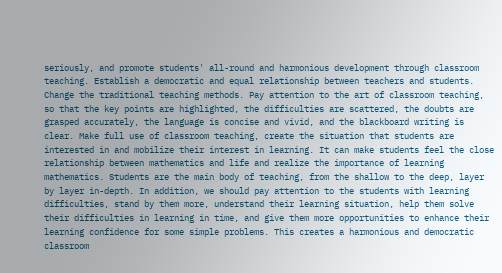seriously, and promote students' all-round and harmonious development through classroom teaching. Establish a democratic and equal relationship between teachers and students. Change the traditional teaching methods. Pay attention to the art of classroom teaching, so that the key points are highlighted, the difficulties are scattered, the doubts are grasped accurately, the language is concise and vivid, and the blackboard writing is clear. Make full use of classroom teaching, create the situation that students are interested in and mobilize their interest in learning. It can make students feel the close relationship between mathematics and life and realize the importance of learning mathematics. Students are the main body of teaching, from the shallow to the deep, layer by layer in-depth. In addition, we should pay attention to the students with learning difficulties, stand by them more, understand their learning situation, help them solve their difficulties in learning in time, and give them more opportunities to enhance their learning confidence for some simple problems. This creates a harmonious and democratic classroom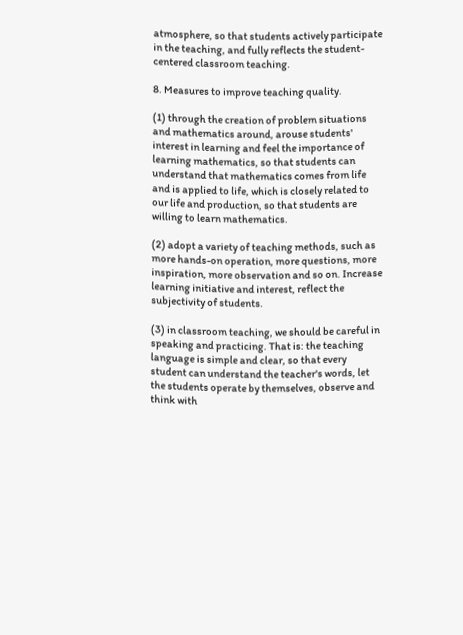atmosphere, so that students actively participate in the teaching, and fully reflects the student-centered classroom teaching.

8. Measures to improve teaching quality.

(1) through the creation of problem situations and mathematics around, arouse students' interest in learning and feel the importance of learning mathematics, so that students can understand that mathematics comes from life and is applied to life, which is closely related to our life and production, so that students are willing to learn mathematics.

(2) adopt a variety of teaching methods, such as more hands-on operation, more questions, more inspiration, more observation and so on. Increase learning initiative and interest, reflect the subjectivity of students.

(3) in classroom teaching, we should be careful in speaking and practicing. That is: the teaching language is simple and clear, so that every student can understand the teacher's words, let the students operate by themselves, observe and think with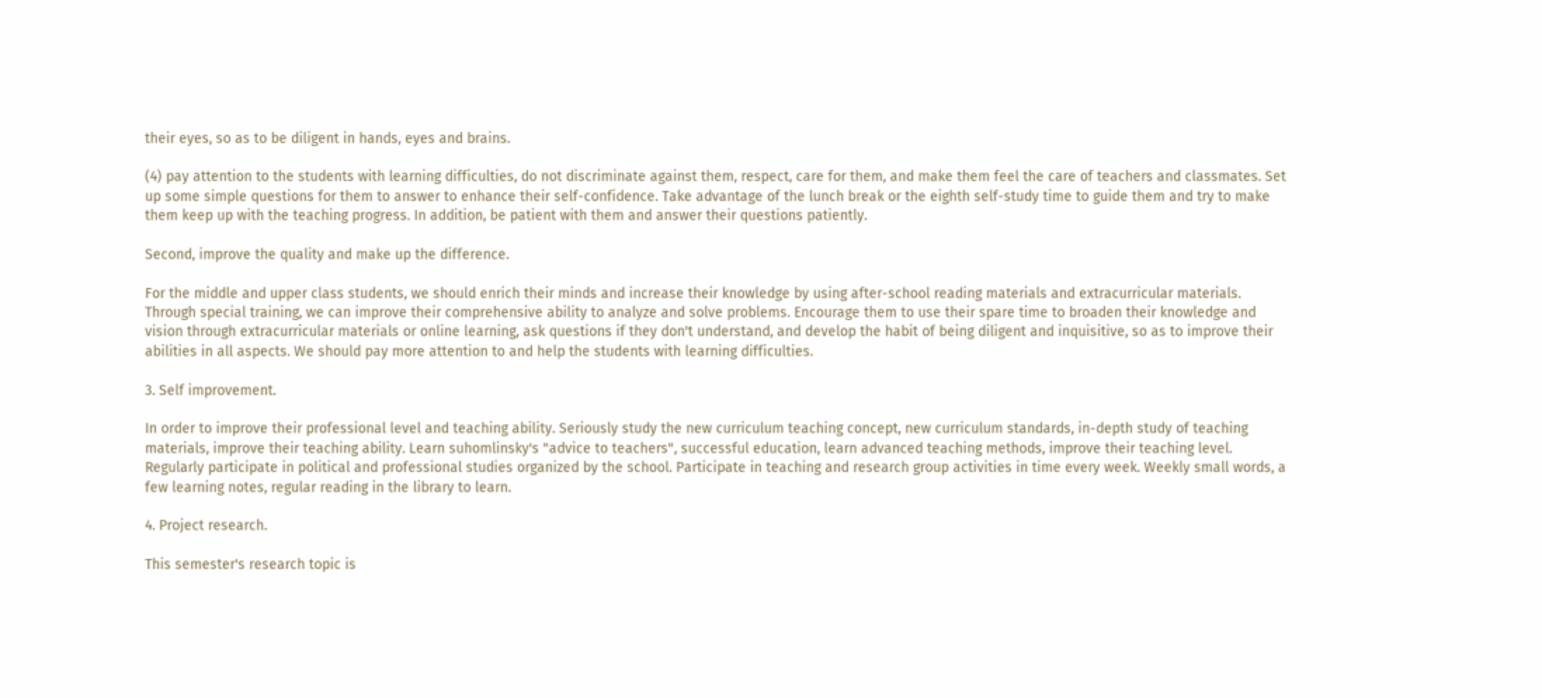their eyes, so as to be diligent in hands, eyes and brains.

(4) pay attention to the students with learning difficulties, do not discriminate against them, respect, care for them, and make them feel the care of teachers and classmates. Set up some simple questions for them to answer to enhance their self-confidence. Take advantage of the lunch break or the eighth self-study time to guide them and try to make them keep up with the teaching progress. In addition, be patient with them and answer their questions patiently.

Second, improve the quality and make up the difference.

For the middle and upper class students, we should enrich their minds and increase their knowledge by using after-school reading materials and extracurricular materials. Through special training, we can improve their comprehensive ability to analyze and solve problems. Encourage them to use their spare time to broaden their knowledge and vision through extracurricular materials or online learning, ask questions if they don't understand, and develop the habit of being diligent and inquisitive, so as to improve their abilities in all aspects. We should pay more attention to and help the students with learning difficulties.

3. Self improvement.

In order to improve their professional level and teaching ability. Seriously study the new curriculum teaching concept, new curriculum standards, in-depth study of teaching materials, improve their teaching ability. Learn suhomlinsky's "advice to teachers", successful education, learn advanced teaching methods, improve their teaching level. Regularly participate in political and professional studies organized by the school. Participate in teaching and research group activities in time every week. Weekly small words, a few learning notes, regular reading in the library to learn.

4. Project research.

This semester's research topic is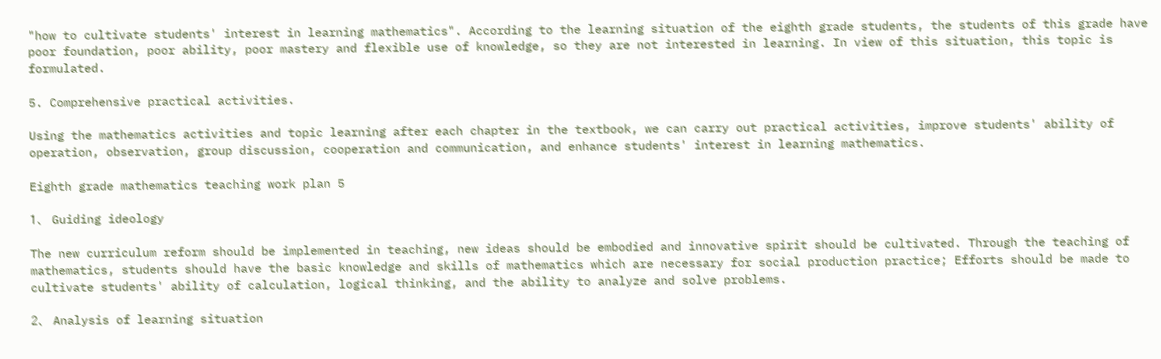"how to cultivate students' interest in learning mathematics". According to the learning situation of the eighth grade students, the students of this grade have poor foundation, poor ability, poor mastery and flexible use of knowledge, so they are not interested in learning. In view of this situation, this topic is formulated.

5. Comprehensive practical activities.

Using the mathematics activities and topic learning after each chapter in the textbook, we can carry out practical activities, improve students' ability of operation, observation, group discussion, cooperation and communication, and enhance students' interest in learning mathematics.

Eighth grade mathematics teaching work plan 5

1、 Guiding ideology

The new curriculum reform should be implemented in teaching, new ideas should be embodied and innovative spirit should be cultivated. Through the teaching of mathematics, students should have the basic knowledge and skills of mathematics which are necessary for social production practice; Efforts should be made to cultivate students' ability of calculation, logical thinking, and the ability to analyze and solve problems.

2、 Analysis of learning situation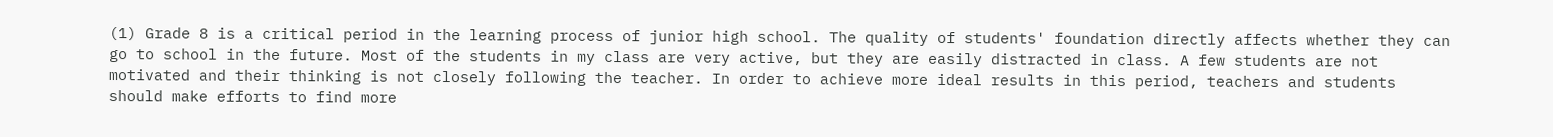(1) Grade 8 is a critical period in the learning process of junior high school. The quality of students' foundation directly affects whether they can go to school in the future. Most of the students in my class are very active, but they are easily distracted in class. A few students are not motivated and their thinking is not closely following the teacher. In order to achieve more ideal results in this period, teachers and students should make efforts to find more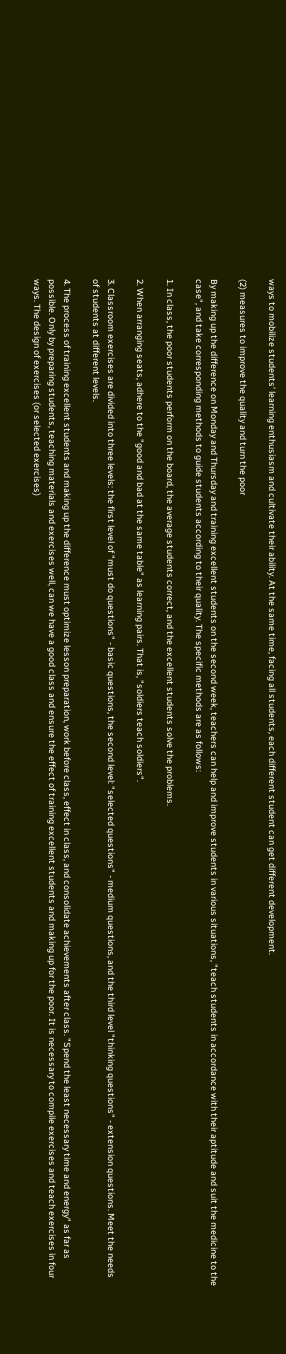ways to mobilize students' learning enthusiasm and cultivate their ability. At the same time, facing all students, each different student can get different development.

(2) measures to improve the quality and turn the poor

By making up the difference on Monday and Thursday and training excellent students on the second week, teachers can help and improve students in various situations, "teach students in accordance with their aptitude and suit the medicine to the case", and take corresponding methods to guide students according to their quality. The specific methods are as follows:

1. In class, the poor students perform on the board, the average students correct, and the excellent students solve the problems.

2. When arranging seats, adhere to the "good and bad at the same table" as learning pairs. That is, "soldiers teach soldiers".

3. Classroom exercises are divided into three levels: the first level of "must do questions" - basic questions, the second level: "selected questions" - medium questions, and the third level "thinking questions" - extension questions. Meet the needs of students at different levels.

4. The process of training excellent students and making up the difference must optimize lesson preparation, work before class, effect in class, and consolidate achievements after class. "Spend the least necessary time and energy" as far as possible. Only by preparing students, teaching materials and exercises well, can we have a good class and ensure the effect of training excellent students and making up for the poor. It is necessary to compile exercises and teach exercises in four ways. The design of exercises (or selected exercises)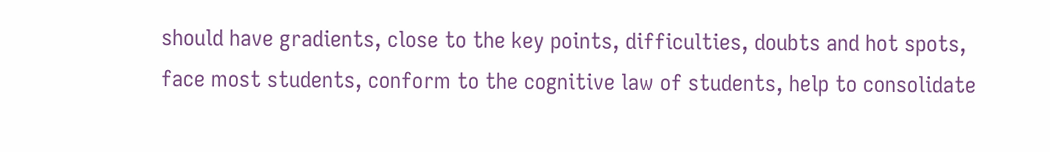should have gradients, close to the key points, difficulties, doubts and hot spots, face most students, conform to the cognitive law of students, help to consolidate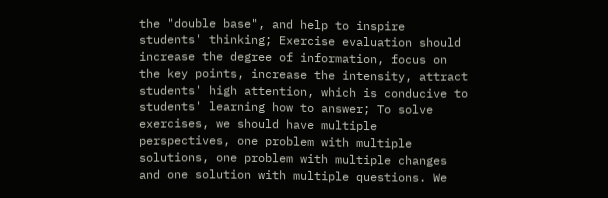the "double base", and help to inspire students' thinking; Exercise evaluation should increase the degree of information, focus on the key points, increase the intensity, attract students' high attention, which is conducive to students' learning how to answer; To solve exercises, we should have multiple perspectives, one problem with multiple solutions, one problem with multiple changes and one solution with multiple questions. We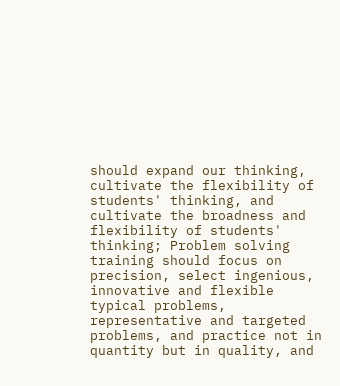should expand our thinking, cultivate the flexibility of students' thinking, and cultivate the broadness and flexibility of students' thinking; Problem solving training should focus on precision, select ingenious, innovative and flexible typical problems, representative and targeted problems, and practice not in quantity but in quality, and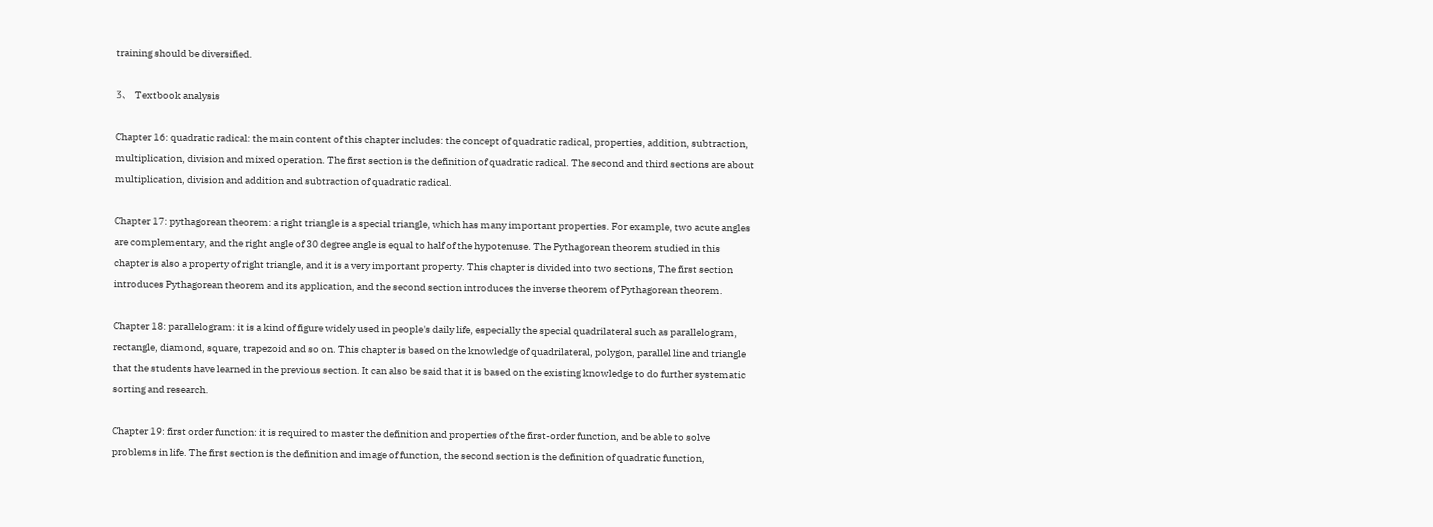training should be diversified.

3、 Textbook analysis

Chapter 16: quadratic radical: the main content of this chapter includes: the concept of quadratic radical, properties, addition, subtraction, multiplication, division and mixed operation. The first section is the definition of quadratic radical. The second and third sections are about multiplication, division and addition and subtraction of quadratic radical.

Chapter 17: pythagorean theorem: a right triangle is a special triangle, which has many important properties. For example, two acute angles are complementary, and the right angle of 30 degree angle is equal to half of the hypotenuse. The Pythagorean theorem studied in this chapter is also a property of right triangle, and it is a very important property. This chapter is divided into two sections, The first section introduces Pythagorean theorem and its application, and the second section introduces the inverse theorem of Pythagorean theorem.

Chapter 18: parallelogram: it is a kind of figure widely used in people's daily life, especially the special quadrilateral such as parallelogram, rectangle, diamond, square, trapezoid and so on. This chapter is based on the knowledge of quadrilateral, polygon, parallel line and triangle that the students have learned in the previous section. It can also be said that it is based on the existing knowledge to do further systematic sorting and research.

Chapter 19: first order function: it is required to master the definition and properties of the first-order function, and be able to solve problems in life. The first section is the definition and image of function, the second section is the definition of quadratic function,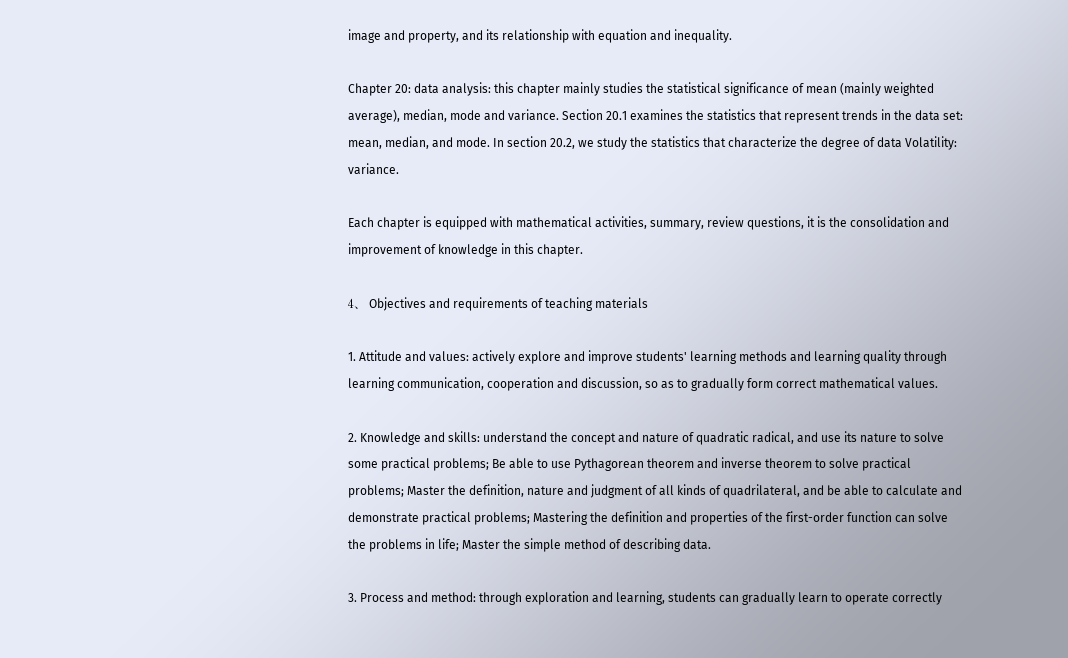image and property, and its relationship with equation and inequality.

Chapter 20: data analysis: this chapter mainly studies the statistical significance of mean (mainly weighted average), median, mode and variance. Section 20.1 examines the statistics that represent trends in the data set: mean, median, and mode. In section 20.2, we study the statistics that characterize the degree of data Volatility: variance.

Each chapter is equipped with mathematical activities, summary, review questions, it is the consolidation and improvement of knowledge in this chapter.

4、 Objectives and requirements of teaching materials

1. Attitude and values: actively explore and improve students' learning methods and learning quality through learning communication, cooperation and discussion, so as to gradually form correct mathematical values.

2. Knowledge and skills: understand the concept and nature of quadratic radical, and use its nature to solve some practical problems; Be able to use Pythagorean theorem and inverse theorem to solve practical problems; Master the definition, nature and judgment of all kinds of quadrilateral, and be able to calculate and demonstrate practical problems; Mastering the definition and properties of the first-order function can solve the problems in life; Master the simple method of describing data.

3. Process and method: through exploration and learning, students can gradually learn to operate correctly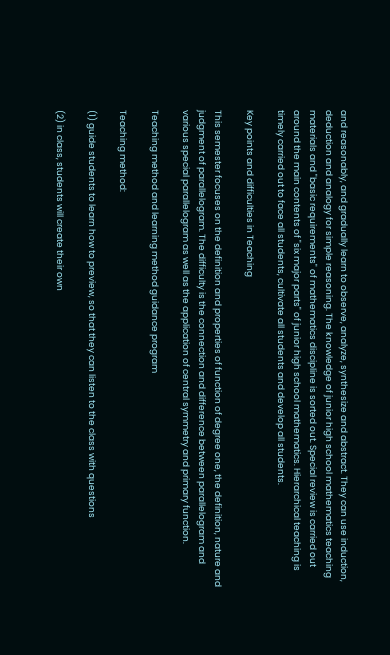and reasonably, and gradually learn to observe, analyze, synthesize and abstract. They can use induction, deduction and analogy for simple reasoning. The knowledge of junior high school mathematics teaching materials and "basic requirements" of mathematics discipline is sorted out. Special review is carried out around the main contents of "six major parts" of junior high school mathematics. Hierarchical teaching is timely carried out to face all students, cultivate all students and develop all students.

Key points and difficulties in Teaching

This semester focuses on the definition and properties of function of degree one, the definition, nature and judgment of parallelogram. The difficulty is the connection and difference between parallelogram and various special parallelogram as well as the application of central symmetry and primary function.

Teaching method and learning method guidance program

Teaching method:

(1) guide students to learn how to preview, so that they can listen to the class with questions

(2) in class, students will create their own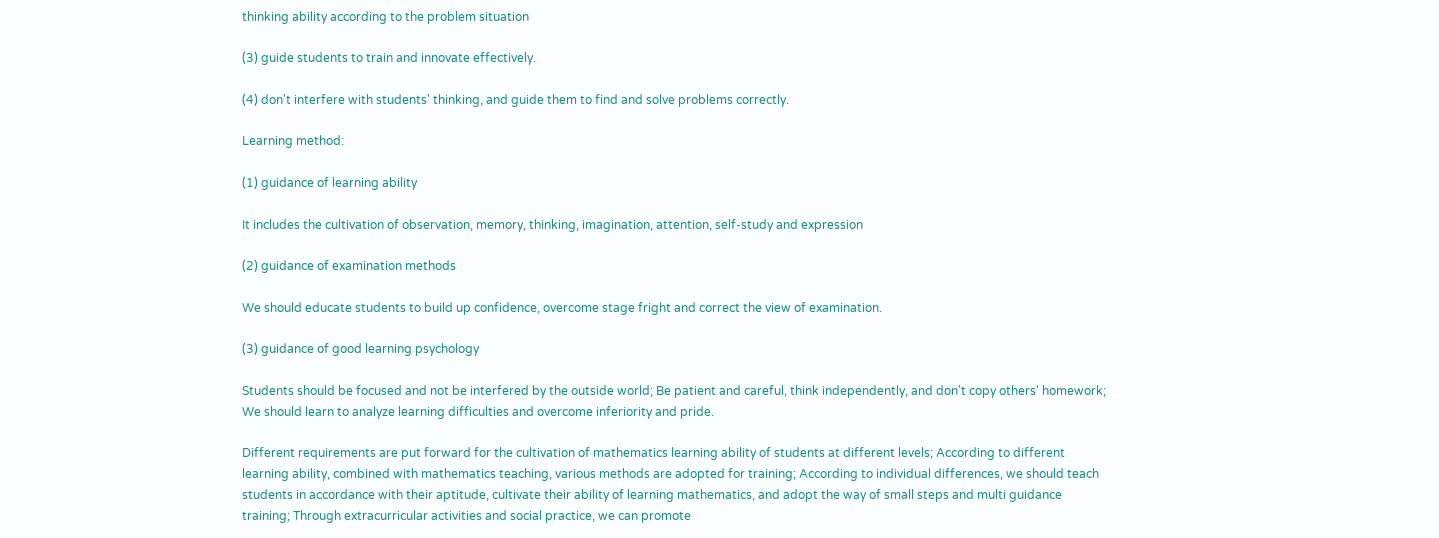thinking ability according to the problem situation

(3) guide students to train and innovate effectively.

(4) don't interfere with students' thinking, and guide them to find and solve problems correctly.

Learning method:

(1) guidance of learning ability

It includes the cultivation of observation, memory, thinking, imagination, attention, self-study and expression

(2) guidance of examination methods

We should educate students to build up confidence, overcome stage fright and correct the view of examination.

(3) guidance of good learning psychology

Students should be focused and not be interfered by the outside world; Be patient and careful, think independently, and don't copy others' homework; We should learn to analyze learning difficulties and overcome inferiority and pride.

Different requirements are put forward for the cultivation of mathematics learning ability of students at different levels; According to different learning ability, combined with mathematics teaching, various methods are adopted for training; According to individual differences, we should teach students in accordance with their aptitude, cultivate their ability of learning mathematics, and adopt the way of small steps and multi guidance training; Through extracurricular activities and social practice, we can promote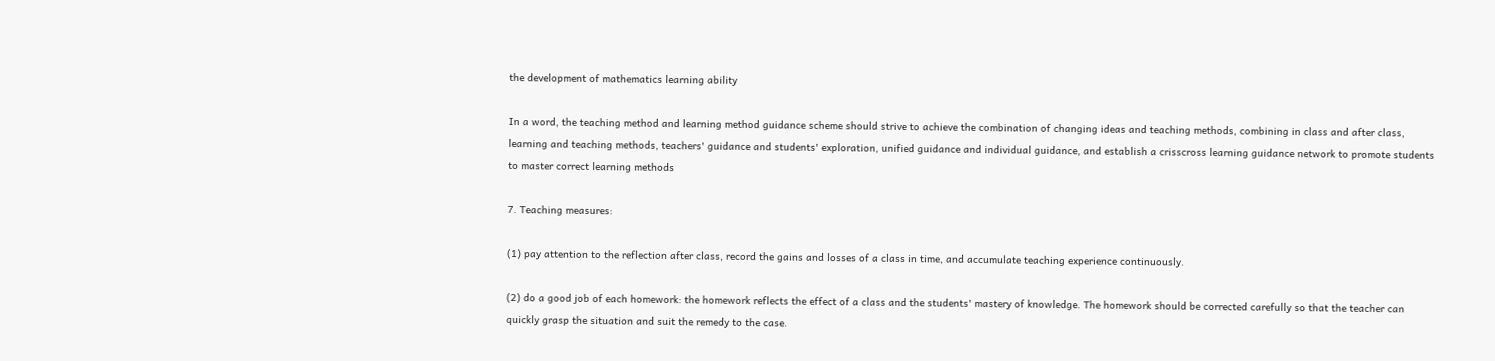the development of mathematics learning ability

In a word, the teaching method and learning method guidance scheme should strive to achieve the combination of changing ideas and teaching methods, combining in class and after class, learning and teaching methods, teachers' guidance and students' exploration, unified guidance and individual guidance, and establish a crisscross learning guidance network to promote students to master correct learning methods

7. Teaching measures:

(1) pay attention to the reflection after class, record the gains and losses of a class in time, and accumulate teaching experience continuously.

(2) do a good job of each homework: the homework reflects the effect of a class and the students' mastery of knowledge. The homework should be corrected carefully so that the teacher can quickly grasp the situation and suit the remedy to the case.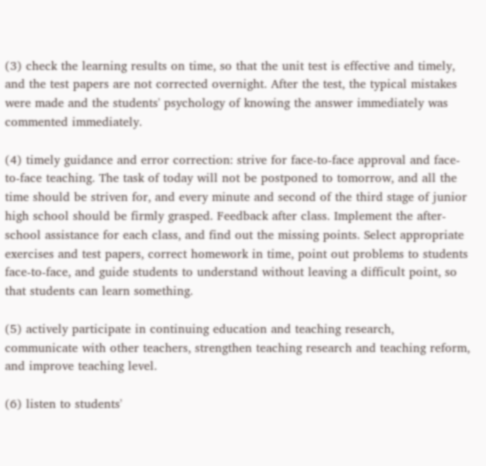(3) check the learning results on time, so that the unit test is effective and timely, and the test papers are not corrected overnight. After the test, the typical mistakes were made and the students' psychology of knowing the answer immediately was commented immediately.

(4) timely guidance and error correction: strive for face-to-face approval and face-to-face teaching. The task of today will not be postponed to tomorrow, and all the time should be striven for, and every minute and second of the third stage of junior high school should be firmly grasped. Feedback after class. Implement the after-school assistance for each class, and find out the missing points. Select appropriate exercises and test papers, correct homework in time, point out problems to students face-to-face, and guide students to understand without leaving a difficult point, so that students can learn something.

(5) actively participate in continuing education and teaching research, communicate with other teachers, strengthen teaching research and teaching reform, and improve teaching level.

(6) listen to students'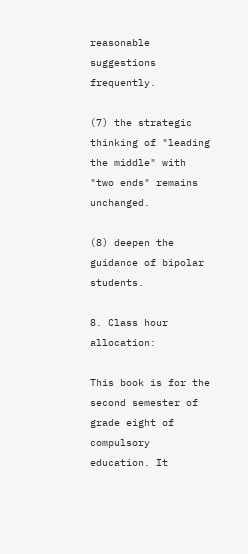reasonable suggestions frequently.

(7) the strategic thinking of "leading the middle" with "two ends" remains unchanged.

(8) deepen the guidance of bipolar students.

8. Class hour allocation:

This book is for the second semester of grade eight of compulsory education. It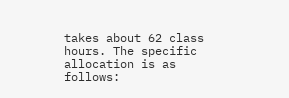takes about 62 class hours. The specific allocation is as follows: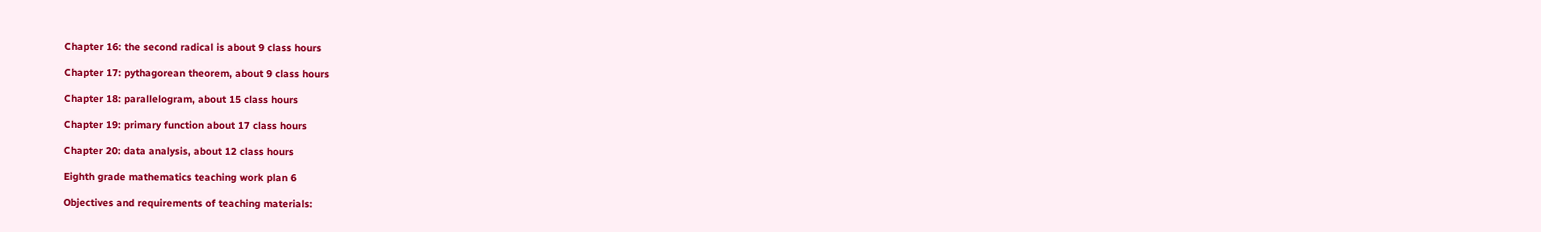Chapter 16: the second radical is about 9 class hours

Chapter 17: pythagorean theorem, about 9 class hours

Chapter 18: parallelogram, about 15 class hours

Chapter 19: primary function about 17 class hours

Chapter 20: data analysis, about 12 class hours

Eighth grade mathematics teaching work plan 6

Objectives and requirements of teaching materials: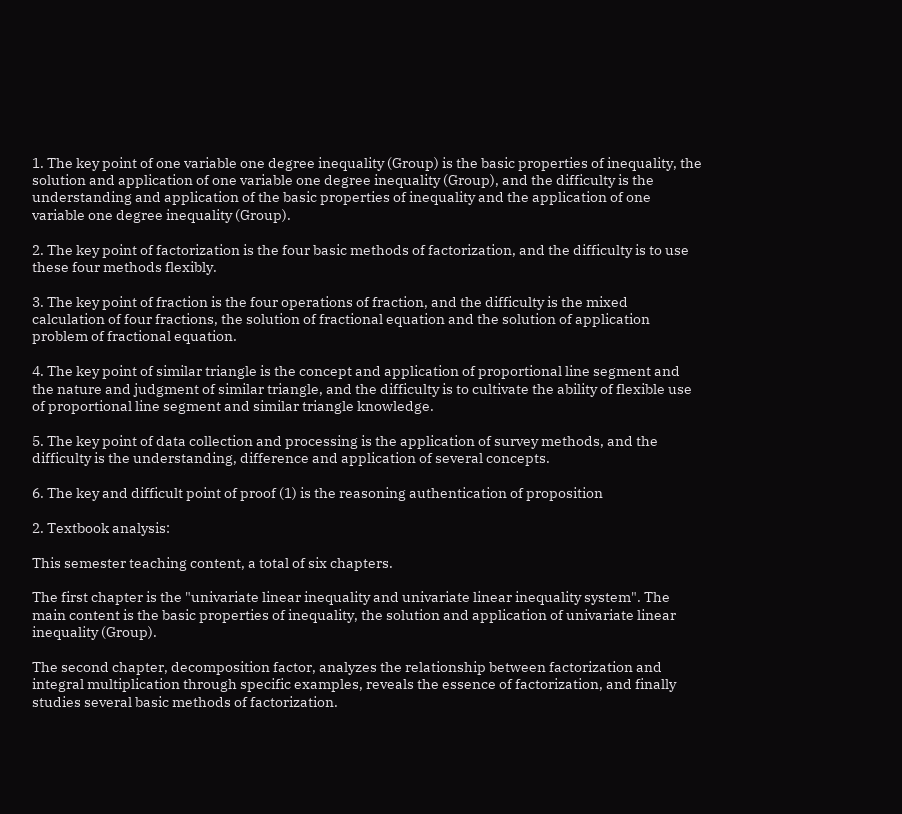1. The key point of one variable one degree inequality (Group) is the basic properties of inequality, the solution and application of one variable one degree inequality (Group), and the difficulty is the understanding and application of the basic properties of inequality and the application of one variable one degree inequality (Group).

2. The key point of factorization is the four basic methods of factorization, and the difficulty is to use these four methods flexibly.

3. The key point of fraction is the four operations of fraction, and the difficulty is the mixed calculation of four fractions, the solution of fractional equation and the solution of application problem of fractional equation.

4. The key point of similar triangle is the concept and application of proportional line segment and the nature and judgment of similar triangle, and the difficulty is to cultivate the ability of flexible use of proportional line segment and similar triangle knowledge.

5. The key point of data collection and processing is the application of survey methods, and the difficulty is the understanding, difference and application of several concepts.

6. The key and difficult point of proof (1) is the reasoning authentication of proposition

2. Textbook analysis:

This semester teaching content, a total of six chapters.

The first chapter is the "univariate linear inequality and univariate linear inequality system". The main content is the basic properties of inequality, the solution and application of univariate linear inequality (Group).

The second chapter, decomposition factor, analyzes the relationship between factorization and integral multiplication through specific examples, reveals the essence of factorization, and finally studies several basic methods of factorization.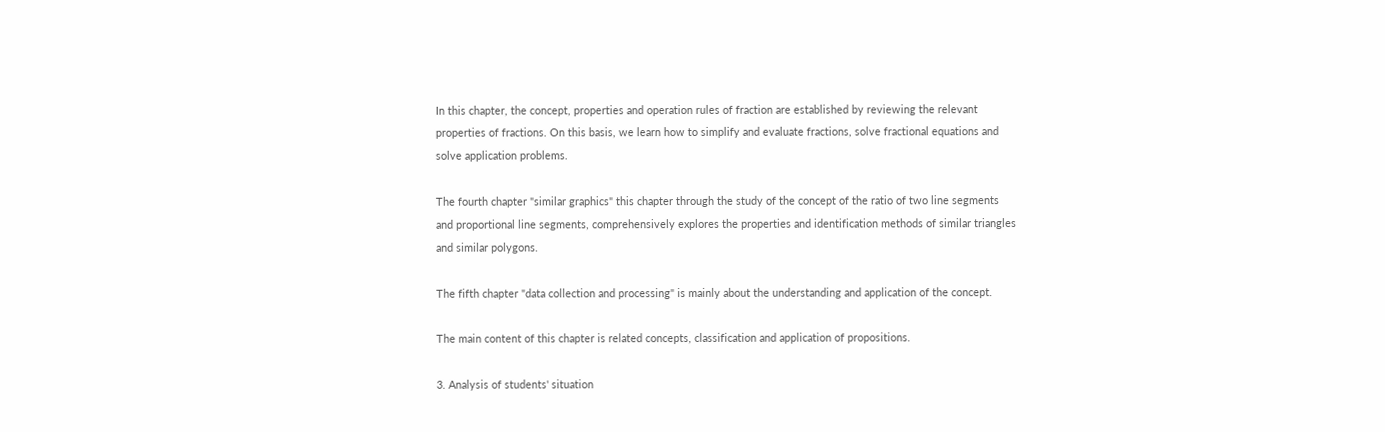In this chapter, the concept, properties and operation rules of fraction are established by reviewing the relevant properties of fractions. On this basis, we learn how to simplify and evaluate fractions, solve fractional equations and solve application problems.

The fourth chapter "similar graphics" this chapter through the study of the concept of the ratio of two line segments and proportional line segments, comprehensively explores the properties and identification methods of similar triangles and similar polygons.

The fifth chapter "data collection and processing" is mainly about the understanding and application of the concept.

The main content of this chapter is related concepts, classification and application of propositions.

3. Analysis of students' situation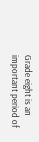Grade eight is an important period of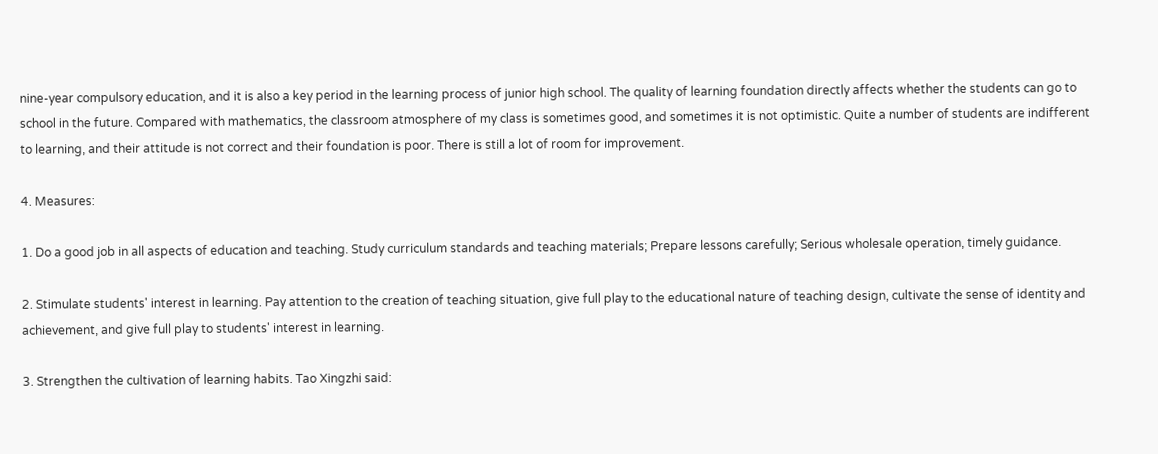nine-year compulsory education, and it is also a key period in the learning process of junior high school. The quality of learning foundation directly affects whether the students can go to school in the future. Compared with mathematics, the classroom atmosphere of my class is sometimes good, and sometimes it is not optimistic. Quite a number of students are indifferent to learning, and their attitude is not correct and their foundation is poor. There is still a lot of room for improvement.

4. Measures:

1. Do a good job in all aspects of education and teaching. Study curriculum standards and teaching materials; Prepare lessons carefully; Serious wholesale operation, timely guidance.

2. Stimulate students' interest in learning. Pay attention to the creation of teaching situation, give full play to the educational nature of teaching design, cultivate the sense of identity and achievement, and give full play to students' interest in learning.

3. Strengthen the cultivation of learning habits. Tao Xingzhi said: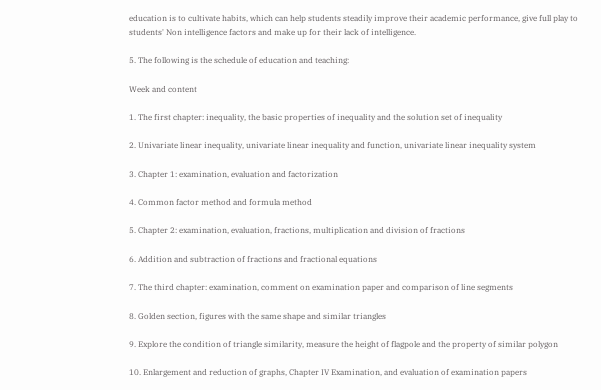education is to cultivate habits, which can help students steadily improve their academic performance, give full play to students' Non intelligence factors and make up for their lack of intelligence.

5. The following is the schedule of education and teaching:

Week and content

1. The first chapter: inequality, the basic properties of inequality and the solution set of inequality

2. Univariate linear inequality, univariate linear inequality and function, univariate linear inequality system

3. Chapter 1: examination, evaluation and factorization

4. Common factor method and formula method

5. Chapter 2: examination, evaluation, fractions, multiplication and division of fractions

6. Addition and subtraction of fractions and fractional equations

7. The third chapter: examination, comment on examination paper and comparison of line segments

8. Golden section, figures with the same shape and similar triangles

9. Explore the condition of triangle similarity, measure the height of flagpole and the property of similar polygon

10. Enlargement and reduction of graphs, Chapter IV Examination, and evaluation of examination papers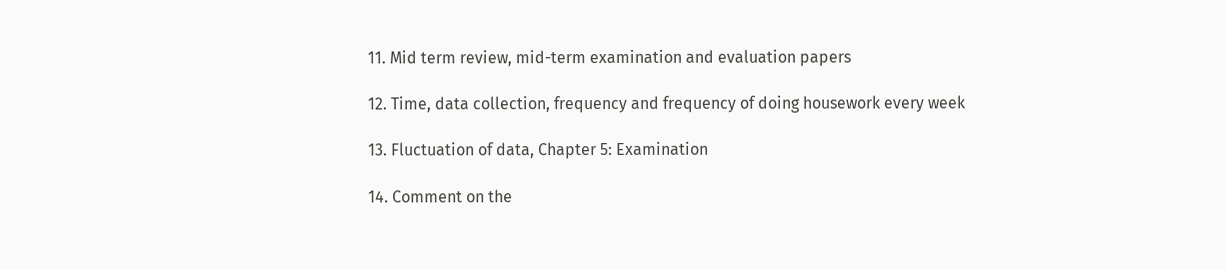11. Mid term review, mid-term examination and evaluation papers

12. Time, data collection, frequency and frequency of doing housework every week

13. Fluctuation of data, Chapter 5: Examination

14. Comment on the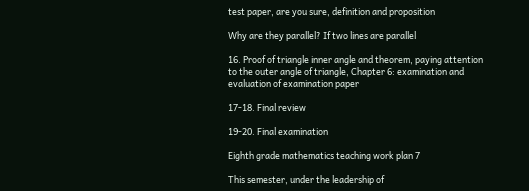test paper, are you sure, definition and proposition

Why are they parallel? If two lines are parallel

16. Proof of triangle inner angle and theorem, paying attention to the outer angle of triangle, Chapter 6: examination and evaluation of examination paper

17-18. Final review

19-20. Final examination

Eighth grade mathematics teaching work plan 7

This semester, under the leadership of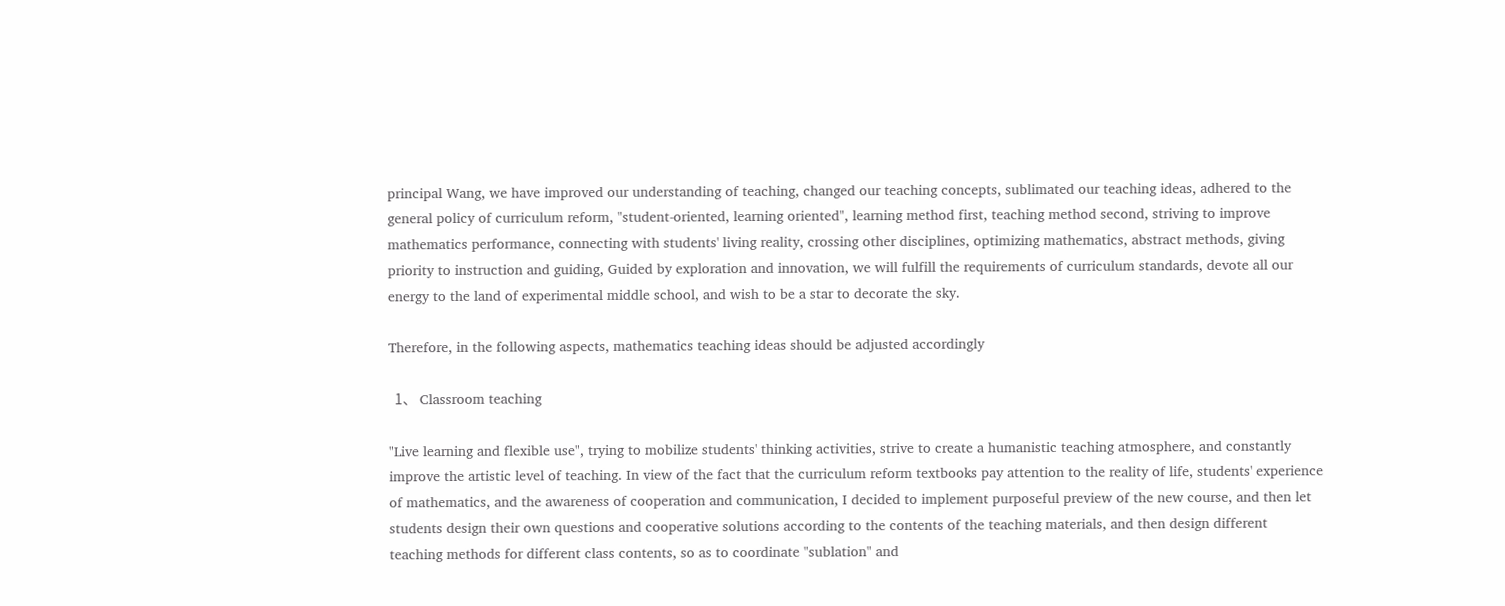principal Wang, we have improved our understanding of teaching, changed our teaching concepts, sublimated our teaching ideas, adhered to the general policy of curriculum reform, "student-oriented, learning oriented", learning method first, teaching method second, striving to improve mathematics performance, connecting with students' living reality, crossing other disciplines, optimizing mathematics, abstract methods, giving priority to instruction and guiding, Guided by exploration and innovation, we will fulfill the requirements of curriculum standards, devote all our energy to the land of experimental middle school, and wish to be a star to decorate the sky.

Therefore, in the following aspects, mathematics teaching ideas should be adjusted accordingly

  1、 Classroom teaching

"Live learning and flexible use", trying to mobilize students' thinking activities, strive to create a humanistic teaching atmosphere, and constantly improve the artistic level of teaching. In view of the fact that the curriculum reform textbooks pay attention to the reality of life, students' experience of mathematics, and the awareness of cooperation and communication, I decided to implement purposeful preview of the new course, and then let students design their own questions and cooperative solutions according to the contents of the teaching materials, and then design different teaching methods for different class contents, so as to coordinate "sublation" and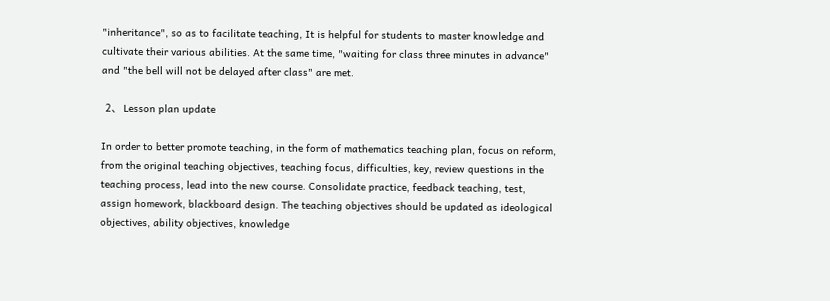"inheritance", so as to facilitate teaching, It is helpful for students to master knowledge and cultivate their various abilities. At the same time, "waiting for class three minutes in advance" and "the bell will not be delayed after class" are met.

  2、 Lesson plan update

In order to better promote teaching, in the form of mathematics teaching plan, focus on reform, from the original teaching objectives, teaching focus, difficulties, key, review questions in the teaching process, lead into the new course. Consolidate practice, feedback teaching, test, assign homework, blackboard design. The teaching objectives should be updated as ideological objectives, ability objectives, knowledge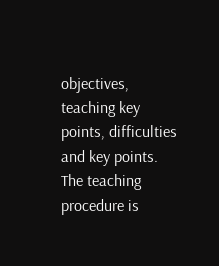objectives, teaching key points, difficulties and key points. The teaching procedure is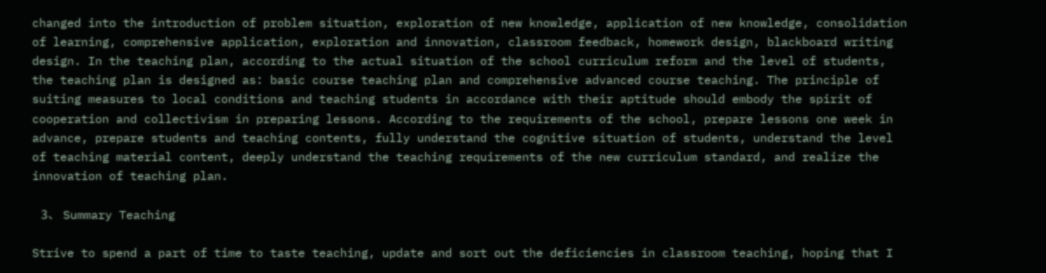changed into the introduction of problem situation, exploration of new knowledge, application of new knowledge, consolidation of learning, comprehensive application, exploration and innovation, classroom feedback, homework design, blackboard writing design. In the teaching plan, according to the actual situation of the school curriculum reform and the level of students, the teaching plan is designed as: basic course teaching plan and comprehensive advanced course teaching. The principle of suiting measures to local conditions and teaching students in accordance with their aptitude should embody the spirit of cooperation and collectivism in preparing lessons. According to the requirements of the school, prepare lessons one week in advance, prepare students and teaching contents, fully understand the cognitive situation of students, understand the level of teaching material content, deeply understand the teaching requirements of the new curriculum standard, and realize the innovation of teaching plan.

   3、 Summary Teaching

Strive to spend a part of time to taste teaching, update and sort out the deficiencies in classroom teaching, hoping that I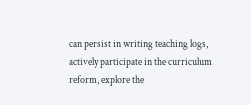can persist in writing teaching logs, actively participate in the curriculum reform, explore the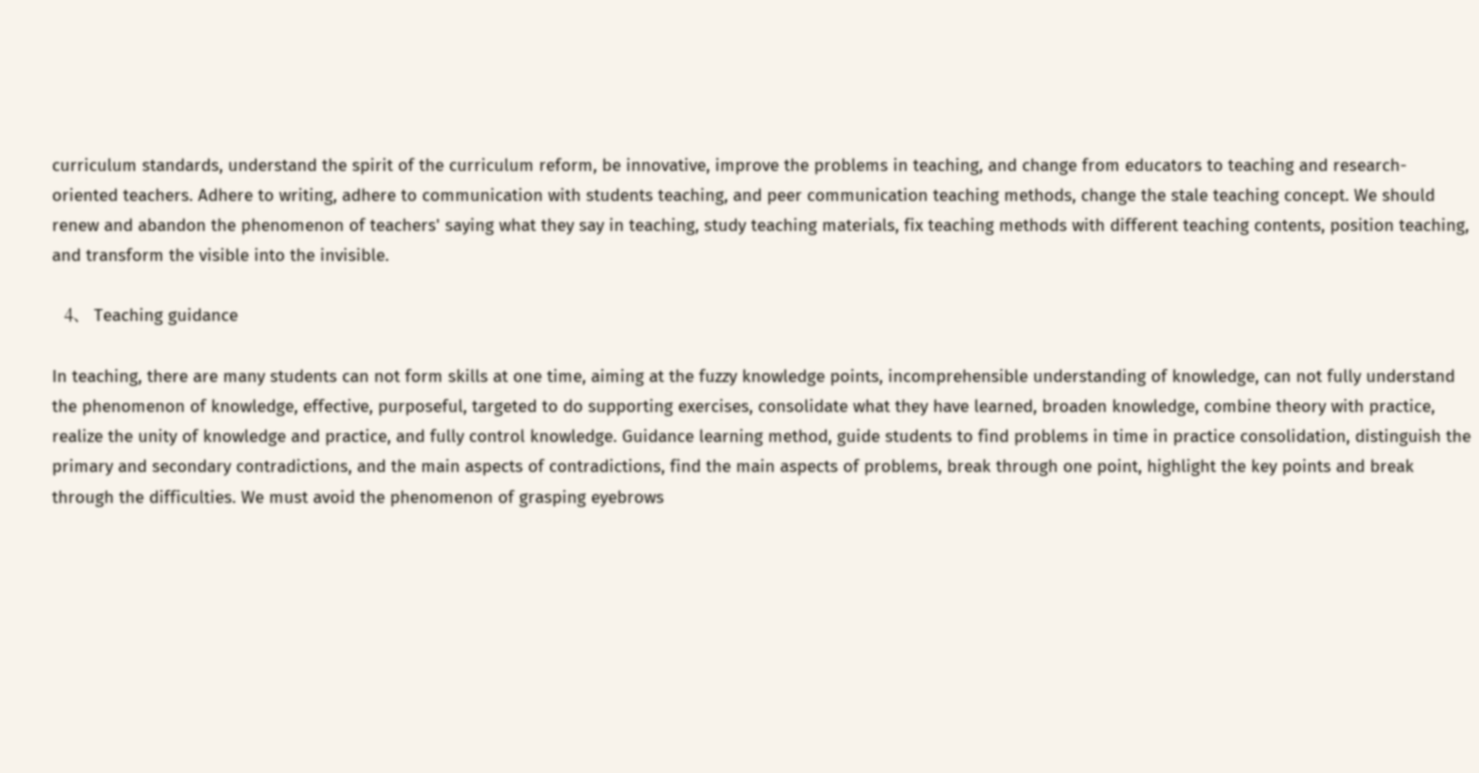curriculum standards, understand the spirit of the curriculum reform, be innovative, improve the problems in teaching, and change from educators to teaching and research-oriented teachers. Adhere to writing, adhere to communication with students teaching, and peer communication teaching methods, change the stale teaching concept. We should renew and abandon the phenomenon of teachers' saying what they say in teaching, study teaching materials, fix teaching methods with different teaching contents, position teaching, and transform the visible into the invisible.

   4、 Teaching guidance

In teaching, there are many students can not form skills at one time, aiming at the fuzzy knowledge points, incomprehensible understanding of knowledge, can not fully understand the phenomenon of knowledge, effective, purposeful, targeted to do supporting exercises, consolidate what they have learned, broaden knowledge, combine theory with practice, realize the unity of knowledge and practice, and fully control knowledge. Guidance learning method, guide students to find problems in time in practice consolidation, distinguish the primary and secondary contradictions, and the main aspects of contradictions, find the main aspects of problems, break through one point, highlight the key points and break through the difficulties. We must avoid the phenomenon of grasping eyebrows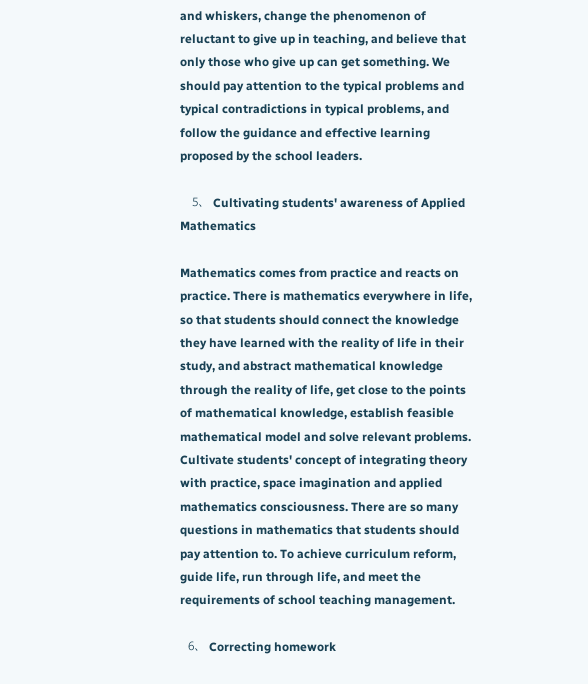and whiskers, change the phenomenon of reluctant to give up in teaching, and believe that only those who give up can get something. We should pay attention to the typical problems and typical contradictions in typical problems, and follow the guidance and effective learning proposed by the school leaders.

   5、 Cultivating students' awareness of Applied Mathematics

Mathematics comes from practice and reacts on practice. There is mathematics everywhere in life, so that students should connect the knowledge they have learned with the reality of life in their study, and abstract mathematical knowledge through the reality of life, get close to the points of mathematical knowledge, establish feasible mathematical model and solve relevant problems. Cultivate students' concept of integrating theory with practice, space imagination and applied mathematics consciousness. There are so many questions in mathematics that students should pay attention to. To achieve curriculum reform, guide life, run through life, and meet the requirements of school teaching management.

  6、 Correcting homework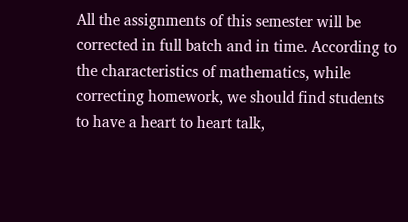All the assignments of this semester will be corrected in full batch and in time. According to the characteristics of mathematics, while correcting homework, we should find students to have a heart to heart talk,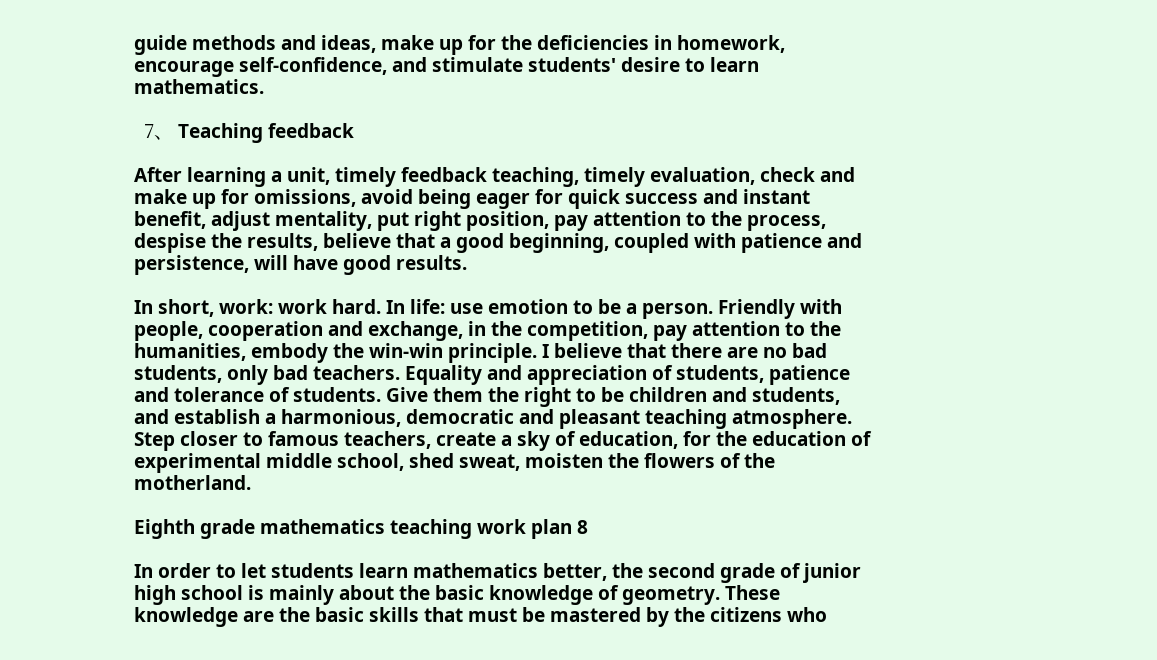guide methods and ideas, make up for the deficiencies in homework, encourage self-confidence, and stimulate students' desire to learn mathematics.

  7、 Teaching feedback

After learning a unit, timely feedback teaching, timely evaluation, check and make up for omissions, avoid being eager for quick success and instant benefit, adjust mentality, put right position, pay attention to the process, despise the results, believe that a good beginning, coupled with patience and persistence, will have good results.

In short, work: work hard. In life: use emotion to be a person. Friendly with people, cooperation and exchange, in the competition, pay attention to the humanities, embody the win-win principle. I believe that there are no bad students, only bad teachers. Equality and appreciation of students, patience and tolerance of students. Give them the right to be children and students, and establish a harmonious, democratic and pleasant teaching atmosphere. Step closer to famous teachers, create a sky of education, for the education of experimental middle school, shed sweat, moisten the flowers of the motherland.

Eighth grade mathematics teaching work plan 8

In order to let students learn mathematics better, the second grade of junior high school is mainly about the basic knowledge of geometry. These knowledge are the basic skills that must be mastered by the citizens who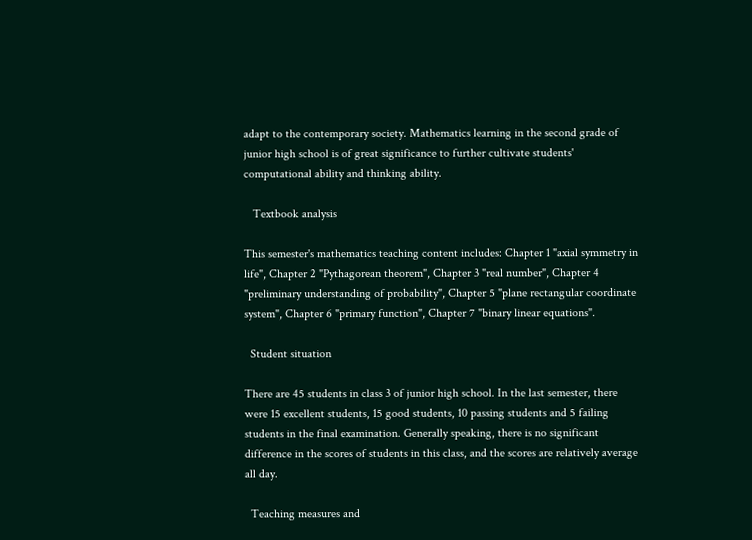adapt to the contemporary society. Mathematics learning in the second grade of junior high school is of great significance to further cultivate students' computational ability and thinking ability.

   Textbook analysis

This semester's mathematics teaching content includes: Chapter 1 "axial symmetry in life", Chapter 2 "Pythagorean theorem", Chapter 3 "real number", Chapter 4 "preliminary understanding of probability", Chapter 5 "plane rectangular coordinate system", Chapter 6 "primary function", Chapter 7 "binary linear equations".

  Student situation

There are 45 students in class 3 of junior high school. In the last semester, there were 15 excellent students, 15 good students, 10 passing students and 5 failing students in the final examination. Generally speaking, there is no significant difference in the scores of students in this class, and the scores are relatively average all day.

  Teaching measures and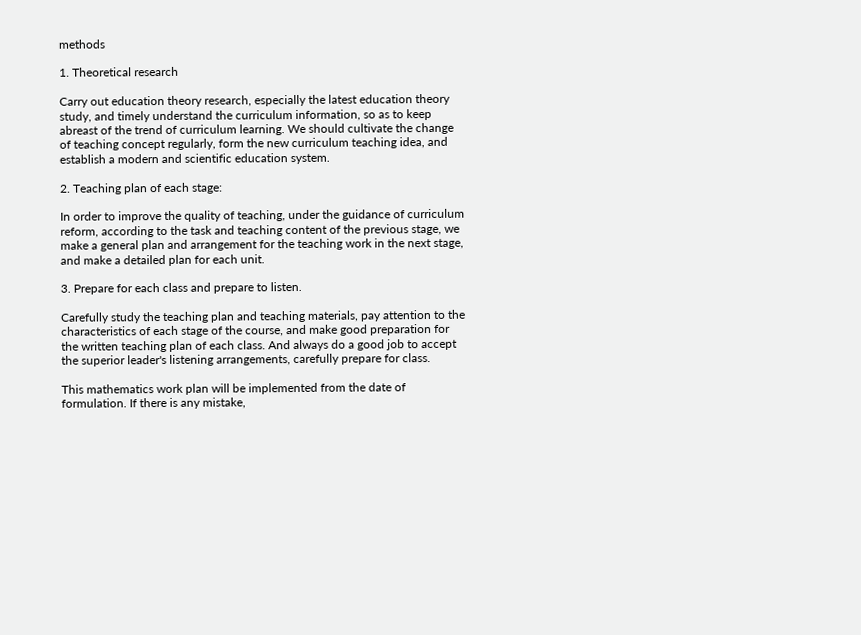methods

1. Theoretical research

Carry out education theory research, especially the latest education theory study, and timely understand the curriculum information, so as to keep abreast of the trend of curriculum learning. We should cultivate the change of teaching concept regularly, form the new curriculum teaching idea, and establish a modern and scientific education system.

2. Teaching plan of each stage:

In order to improve the quality of teaching, under the guidance of curriculum reform, according to the task and teaching content of the previous stage, we make a general plan and arrangement for the teaching work in the next stage, and make a detailed plan for each unit.

3. Prepare for each class and prepare to listen.

Carefully study the teaching plan and teaching materials, pay attention to the characteristics of each stage of the course, and make good preparation for the written teaching plan of each class. And always do a good job to accept the superior leader's listening arrangements, carefully prepare for class.

This mathematics work plan will be implemented from the date of formulation. If there is any mistake,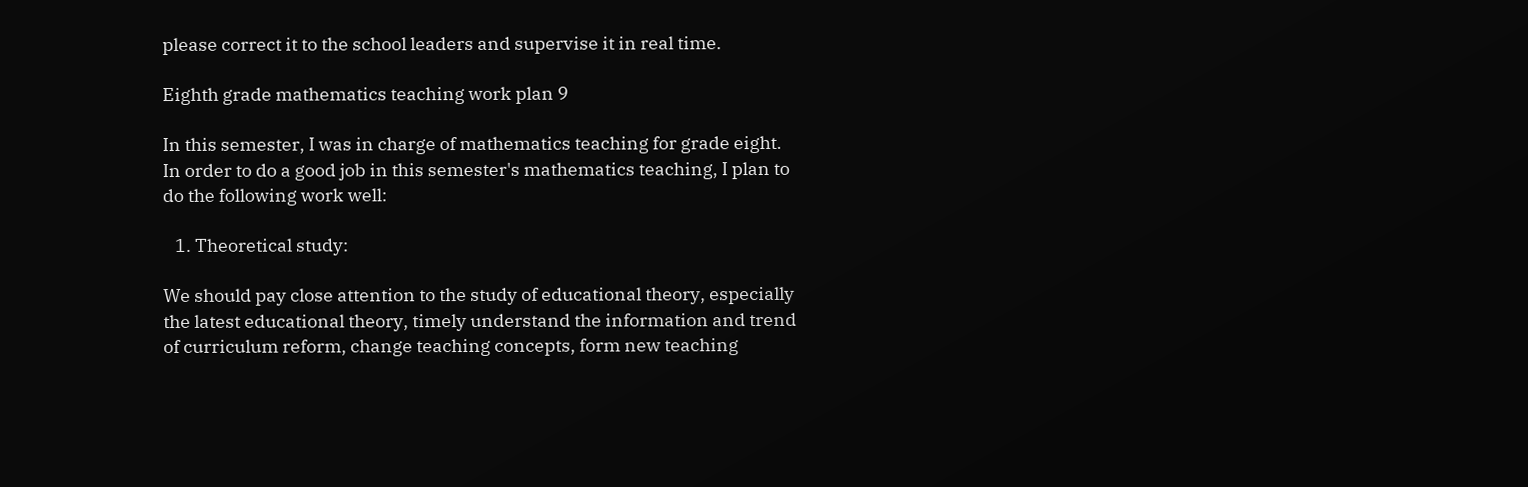please correct it to the school leaders and supervise it in real time.

Eighth grade mathematics teaching work plan 9

In this semester, I was in charge of mathematics teaching for grade eight. In order to do a good job in this semester's mathematics teaching, I plan to do the following work well:

   1. Theoretical study:

We should pay close attention to the study of educational theory, especially the latest educational theory, timely understand the information and trend of curriculum reform, change teaching concepts, form new teaching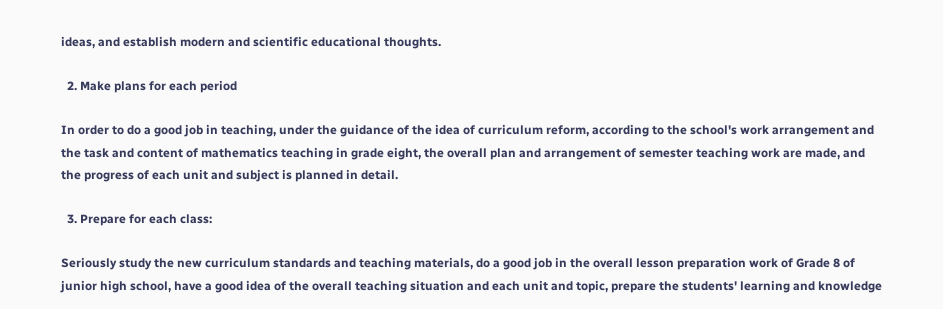ideas, and establish modern and scientific educational thoughts.

  2. Make plans for each period

In order to do a good job in teaching, under the guidance of the idea of curriculum reform, according to the school's work arrangement and the task and content of mathematics teaching in grade eight, the overall plan and arrangement of semester teaching work are made, and the progress of each unit and subject is planned in detail.

  3. Prepare for each class:

Seriously study the new curriculum standards and teaching materials, do a good job in the overall lesson preparation work of Grade 8 of junior high school, have a good idea of the overall teaching situation and each unit and topic, prepare the students' learning and knowledge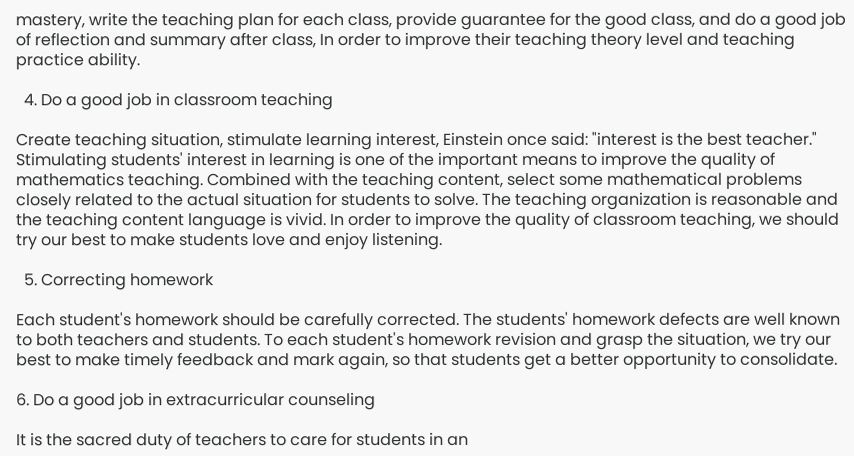mastery, write the teaching plan for each class, provide guarantee for the good class, and do a good job of reflection and summary after class, In order to improve their teaching theory level and teaching practice ability.

  4. Do a good job in classroom teaching

Create teaching situation, stimulate learning interest, Einstein once said: "interest is the best teacher." Stimulating students' interest in learning is one of the important means to improve the quality of mathematics teaching. Combined with the teaching content, select some mathematical problems closely related to the actual situation for students to solve. The teaching organization is reasonable and the teaching content language is vivid. In order to improve the quality of classroom teaching, we should try our best to make students love and enjoy listening.

  5. Correcting homework

Each student's homework should be carefully corrected. The students' homework defects are well known to both teachers and students. To each student's homework revision and grasp the situation, we try our best to make timely feedback and mark again, so that students get a better opportunity to consolidate.

6. Do a good job in extracurricular counseling

It is the sacred duty of teachers to care for students in an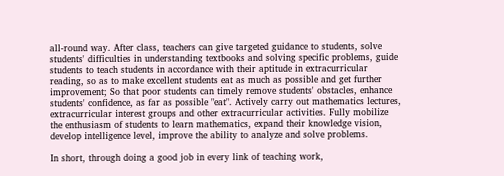all-round way. After class, teachers can give targeted guidance to students, solve students' difficulties in understanding textbooks and solving specific problems, guide students to teach students in accordance with their aptitude in extracurricular reading, so as to make excellent students eat as much as possible and get further improvement; So that poor students can timely remove students' obstacles, enhance students' confidence, as far as possible "eat". Actively carry out mathematics lectures, extracurricular interest groups and other extracurricular activities. Fully mobilize the enthusiasm of students to learn mathematics, expand their knowledge vision, develop intelligence level, improve the ability to analyze and solve problems.

In short, through doing a good job in every link of teaching work,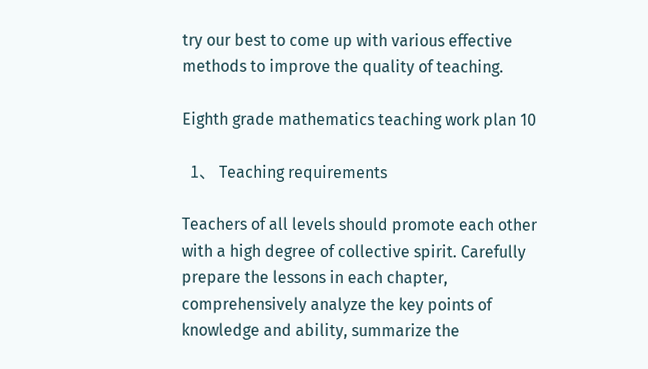try our best to come up with various effective methods to improve the quality of teaching.

Eighth grade mathematics teaching work plan 10

  1、 Teaching requirements

Teachers of all levels should promote each other with a high degree of collective spirit. Carefully prepare the lessons in each chapter, comprehensively analyze the key points of knowledge and ability, summarize the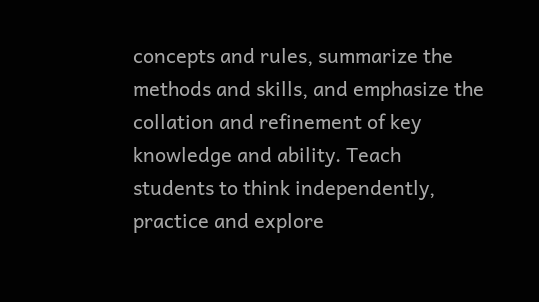concepts and rules, summarize the methods and skills, and emphasize the collation and refinement of key knowledge and ability. Teach students to think independently, practice and explore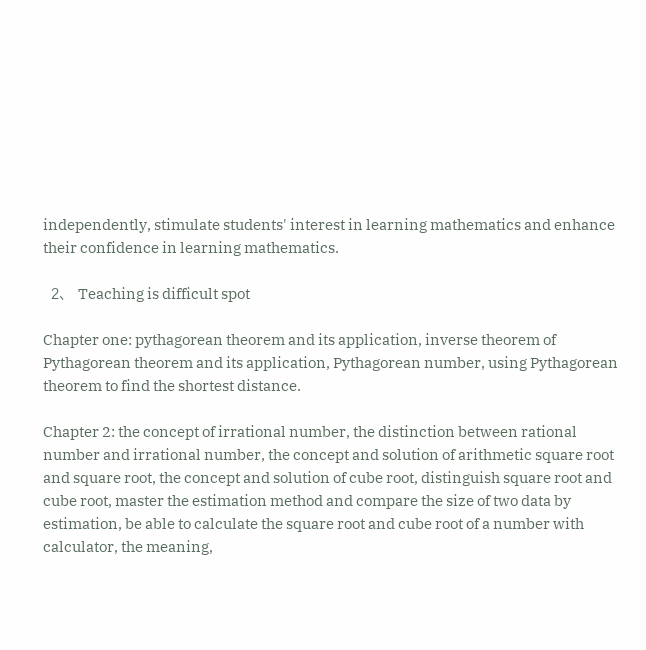independently, stimulate students' interest in learning mathematics and enhance their confidence in learning mathematics.

  2、 Teaching is difficult spot

Chapter one: pythagorean theorem and its application, inverse theorem of Pythagorean theorem and its application, Pythagorean number, using Pythagorean theorem to find the shortest distance.

Chapter 2: the concept of irrational number, the distinction between rational number and irrational number, the concept and solution of arithmetic square root and square root, the concept and solution of cube root, distinguish square root and cube root, master the estimation method and compare the size of two data by estimation, be able to calculate the square root and cube root of a number with calculator, the meaning,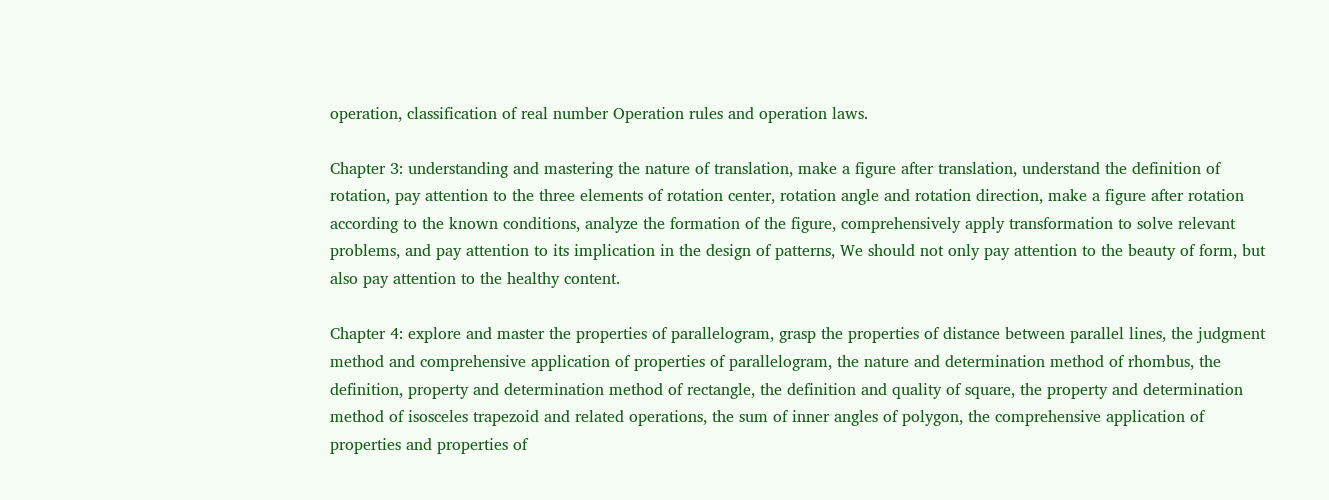operation, classification of real number Operation rules and operation laws.

Chapter 3: understanding and mastering the nature of translation, make a figure after translation, understand the definition of rotation, pay attention to the three elements of rotation center, rotation angle and rotation direction, make a figure after rotation according to the known conditions, analyze the formation of the figure, comprehensively apply transformation to solve relevant problems, and pay attention to its implication in the design of patterns, We should not only pay attention to the beauty of form, but also pay attention to the healthy content.

Chapter 4: explore and master the properties of parallelogram, grasp the properties of distance between parallel lines, the judgment method and comprehensive application of properties of parallelogram, the nature and determination method of rhombus, the definition, property and determination method of rectangle, the definition and quality of square, the property and determination method of isosceles trapezoid and related operations, the sum of inner angles of polygon, the comprehensive application of properties and properties of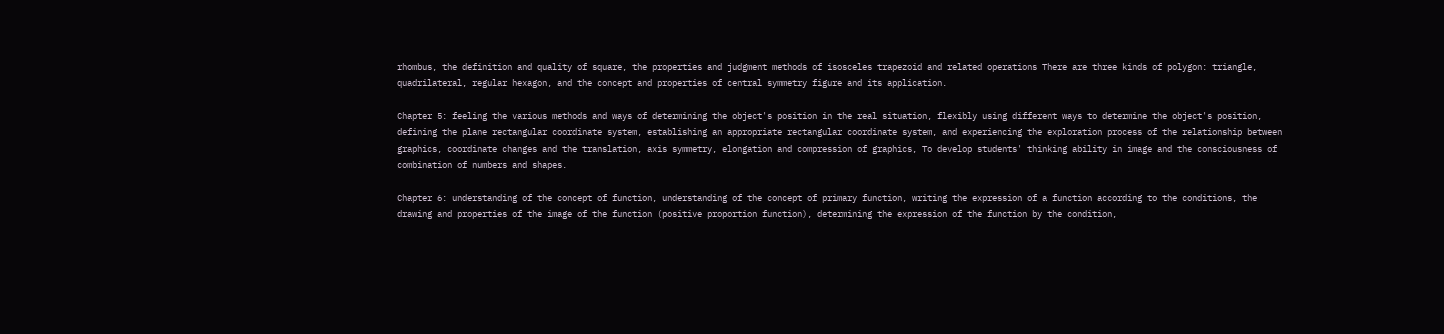rhombus, the definition and quality of square, the properties and judgment methods of isosceles trapezoid and related operations There are three kinds of polygon: triangle, quadrilateral, regular hexagon, and the concept and properties of central symmetry figure and its application.

Chapter 5: feeling the various methods and ways of determining the object's position in the real situation, flexibly using different ways to determine the object's position, defining the plane rectangular coordinate system, establishing an appropriate rectangular coordinate system, and experiencing the exploration process of the relationship between graphics, coordinate changes and the translation, axis symmetry, elongation and compression of graphics, To develop students' thinking ability in image and the consciousness of combination of numbers and shapes.

Chapter 6: understanding of the concept of function, understanding of the concept of primary function, writing the expression of a function according to the conditions, the drawing and properties of the image of the function (positive proportion function), determining the expression of the function by the condition,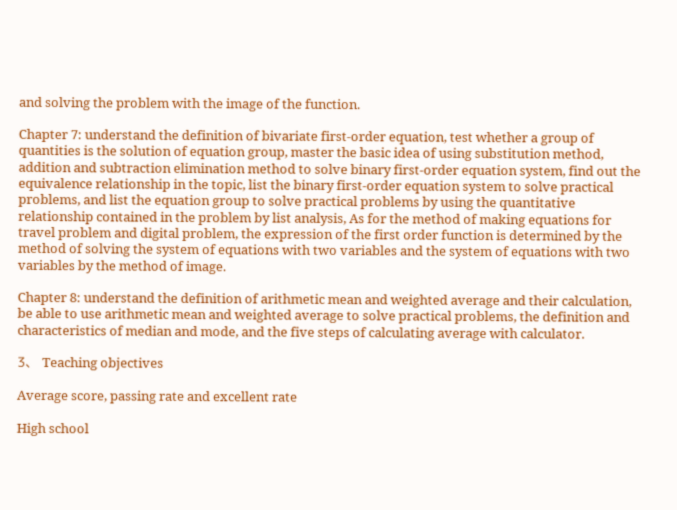and solving the problem with the image of the function.

Chapter 7: understand the definition of bivariate first-order equation, test whether a group of quantities is the solution of equation group, master the basic idea of using substitution method, addition and subtraction elimination method to solve binary first-order equation system, find out the equivalence relationship in the topic, list the binary first-order equation system to solve practical problems, and list the equation group to solve practical problems by using the quantitative relationship contained in the problem by list analysis, As for the method of making equations for travel problem and digital problem, the expression of the first order function is determined by the method of solving the system of equations with two variables and the system of equations with two variables by the method of image.

Chapter 8: understand the definition of arithmetic mean and weighted average and their calculation, be able to use arithmetic mean and weighted average to solve practical problems, the definition and characteristics of median and mode, and the five steps of calculating average with calculator.

3、 Teaching objectives

Average score, passing rate and excellent rate

High school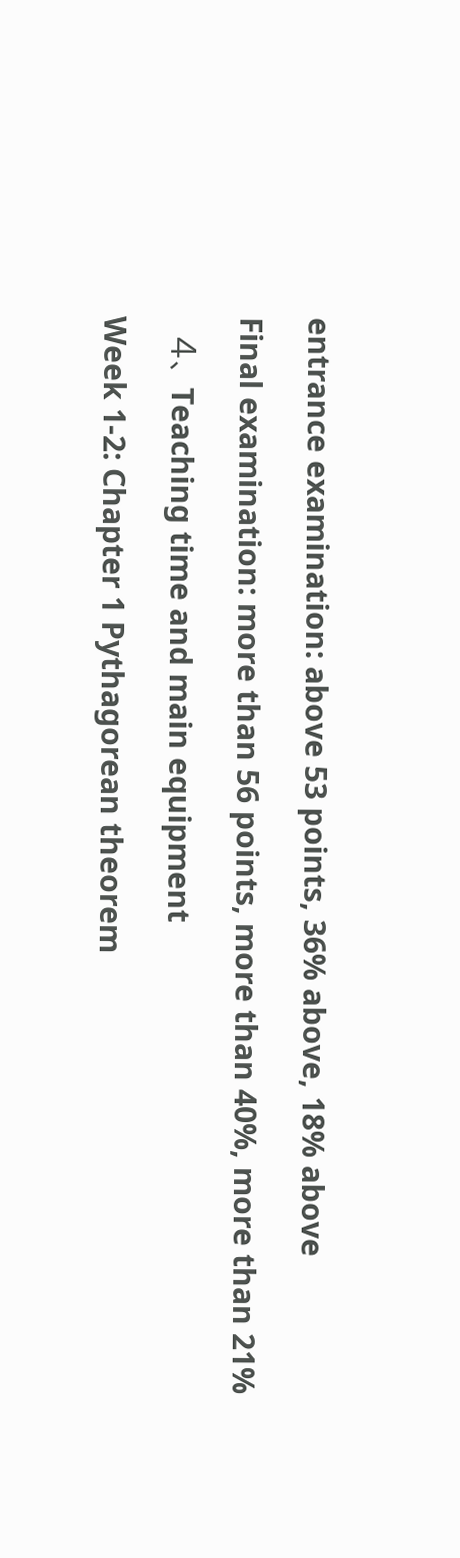entrance examination: above 53 points, 36% above, 18% above

Final examination: more than 56 points, more than 40%, more than 21%

  4、 Teaching time and main equipment

Week 1-2: Chapter 1 Pythagorean theorem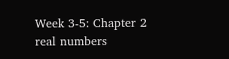Week 3-5: Chapter 2 real numbers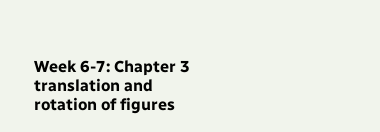Week 6-7: Chapter 3 translation and rotation of figures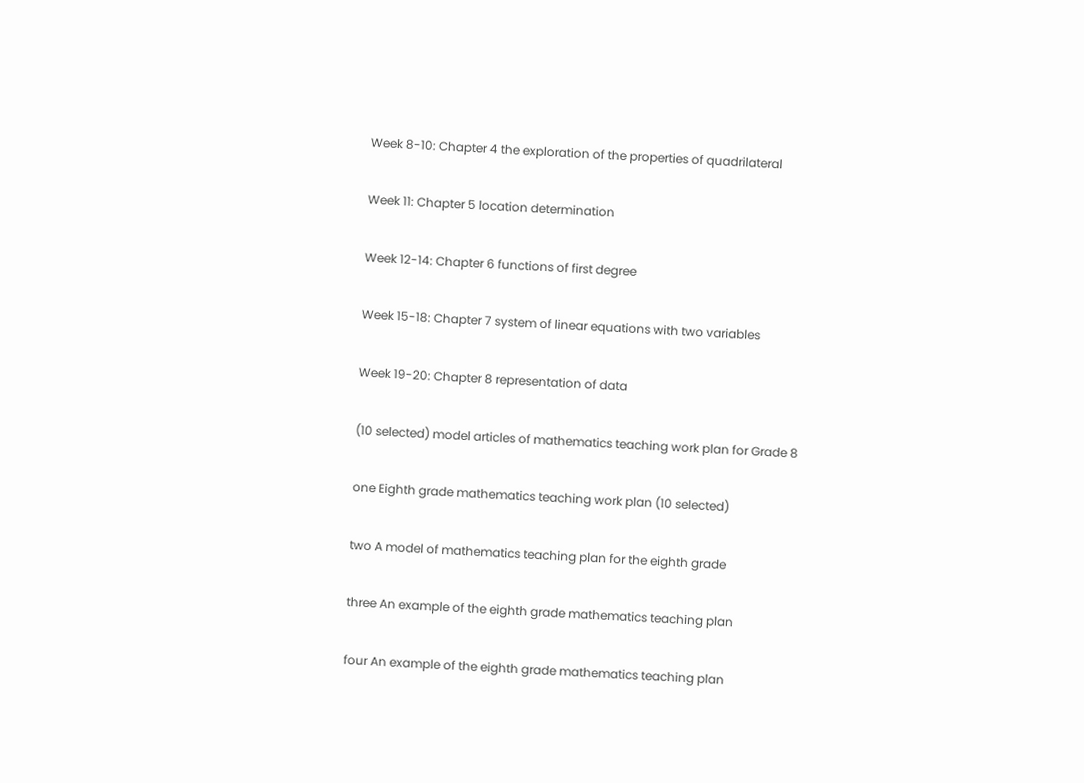Week 8-10: Chapter 4 the exploration of the properties of quadrilateral

Week 11: Chapter 5 location determination

Week 12-14: Chapter 6 functions of first degree

Week 15-18: Chapter 7 system of linear equations with two variables

Week 19-20: Chapter 8 representation of data

(10 selected) model articles of mathematics teaching work plan for Grade 8

one Eighth grade mathematics teaching work plan (10 selected)

two A model of mathematics teaching plan for the eighth grade

three An example of the eighth grade mathematics teaching plan

four An example of the eighth grade mathematics teaching plan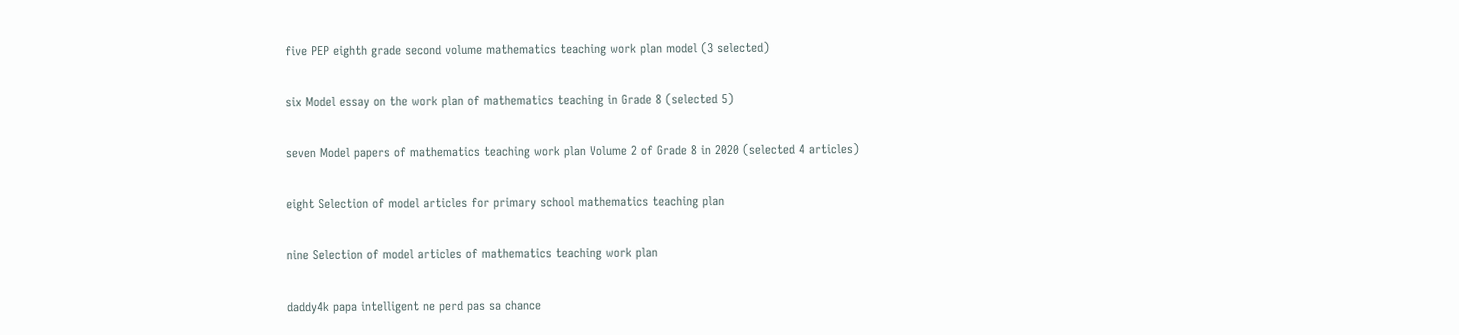five PEP eighth grade second volume mathematics teaching work plan model (3 selected)

six Model essay on the work plan of mathematics teaching in Grade 8 (selected 5)

seven Model papers of mathematics teaching work plan Volume 2 of Grade 8 in 2020 (selected 4 articles)

eight Selection of model articles for primary school mathematics teaching plan

nine Selection of model articles of mathematics teaching work plan

daddy4k papa intelligent ne perd pas sa chance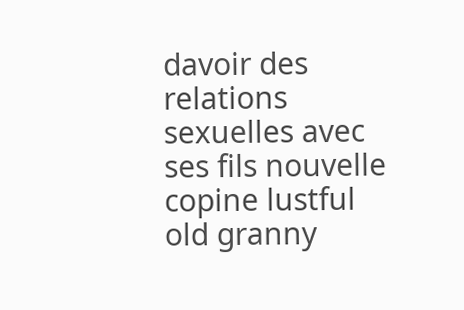davoir des relations sexuelles avec ses fils nouvelle copine lustful old granny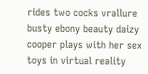rides two cocks vrallure busty ebony beauty daizy cooper plays with her sex toys in virtual reality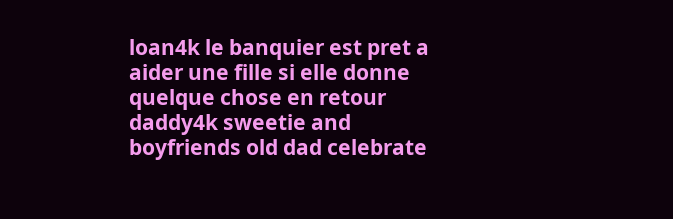loan4k le banquier est pret a aider une fille si elle donne quelque chose en retour daddy4k sweetie and boyfriends old dad celebrate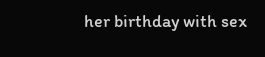her birthday with sex